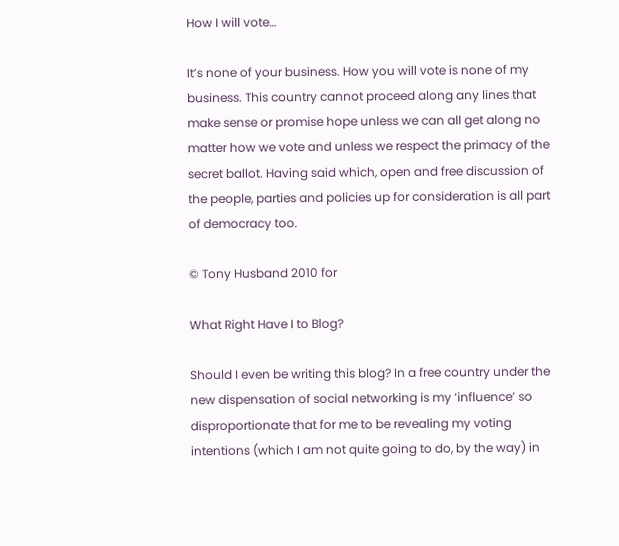How I will vote…

It’s none of your business. How you will vote is none of my business. This country cannot proceed along any lines that make sense or promise hope unless we can all get along no matter how we vote and unless we respect the primacy of the secret ballot. Having said which, open and free discussion of the people, parties and policies up for consideration is all part of democracy too.

© Tony Husband 2010 for

What Right Have I to Blog?

Should I even be writing this blog? In a free country under the new dispensation of social networking is my ‘influence’ so disproportionate that for me to be revealing my voting intentions (which I am not quite going to do, by the way) in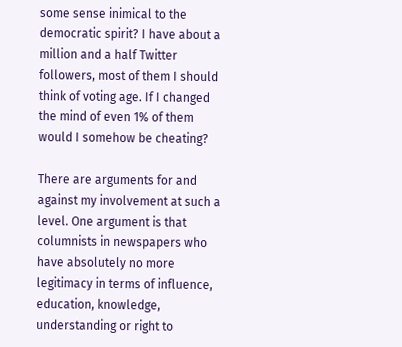some sense inimical to the democratic spirit? I have about a million and a half Twitter followers, most of them I should think of voting age. If I changed the mind of even 1% of them would I somehow be cheating?

There are arguments for and against my involvement at such a level. One argument is that columnists in newspapers who have absolutely no more legitimacy in terms of influence, education, knowledge, understanding or right to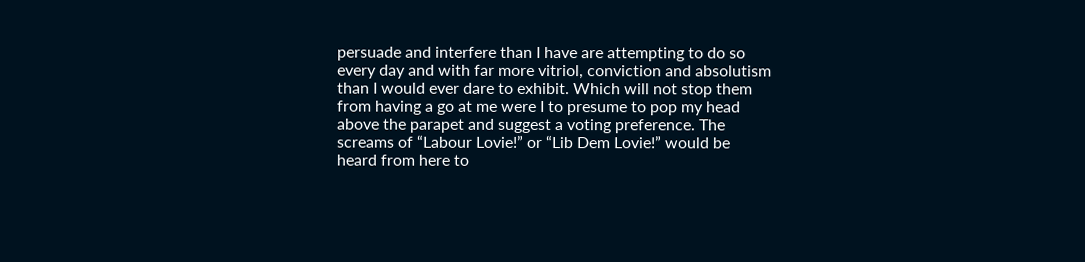persuade and interfere than I have are attempting to do so every day and with far more vitriol, conviction and absolutism than I would ever dare to exhibit. Which will not stop them from having a go at me were I to presume to pop my head above the parapet and suggest a voting preference. The screams of “Labour Lovie!” or “Lib Dem Lovie!” would be heard from here to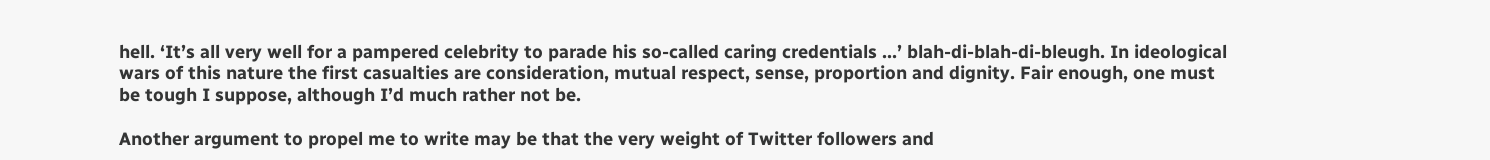hell. ‘It’s all very well for a pampered celebrity to parade his so-called caring credentials …’ blah-di-blah-di-bleugh. In ideological wars of this nature the first casualties are consideration, mutual respect, sense, proportion and dignity. Fair enough, one must be tough I suppose, although I’d much rather not be.

Another argument to propel me to write may be that the very weight of Twitter followers and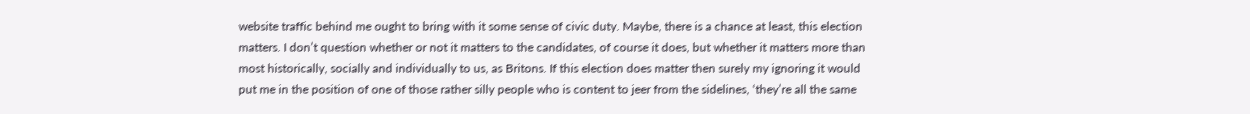website traffic behind me ought to bring with it some sense of civic duty. Maybe, there is a chance at least, this election matters. I don’t question whether or not it matters to the candidates, of course it does, but whether it matters more than most historically, socially and individually to us, as Britons. If this election does matter then surely my ignoring it would put me in the position of one of those rather silly people who is content to jeer from the sidelines, ‘they’re all the same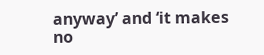anyway’ and ‘it makes no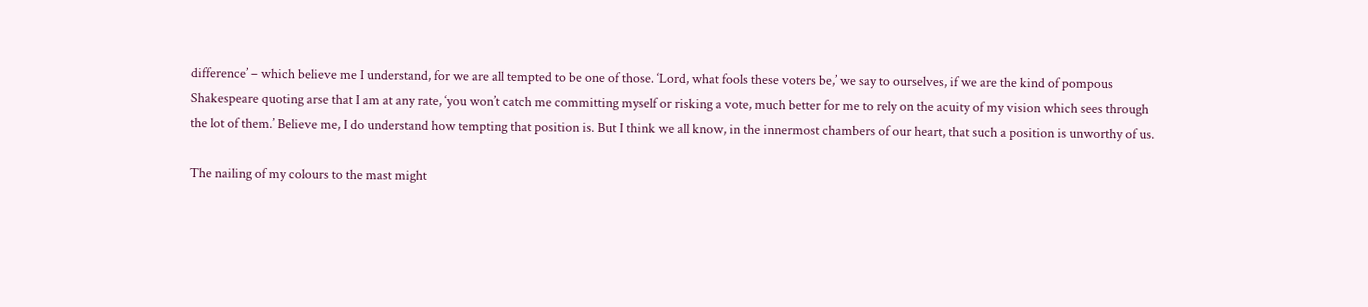difference’ – which believe me I understand, for we are all tempted to be one of those. ‘Lord, what fools these voters be,’ we say to ourselves, if we are the kind of pompous Shakespeare quoting arse that I am at any rate, ‘you won’t catch me committing myself or risking a vote, much better for me to rely on the acuity of my vision which sees through the lot of them.’ Believe me, I do understand how tempting that position is. But I think we all know, in the innermost chambers of our heart, that such a position is unworthy of us.

The nailing of my colours to the mast might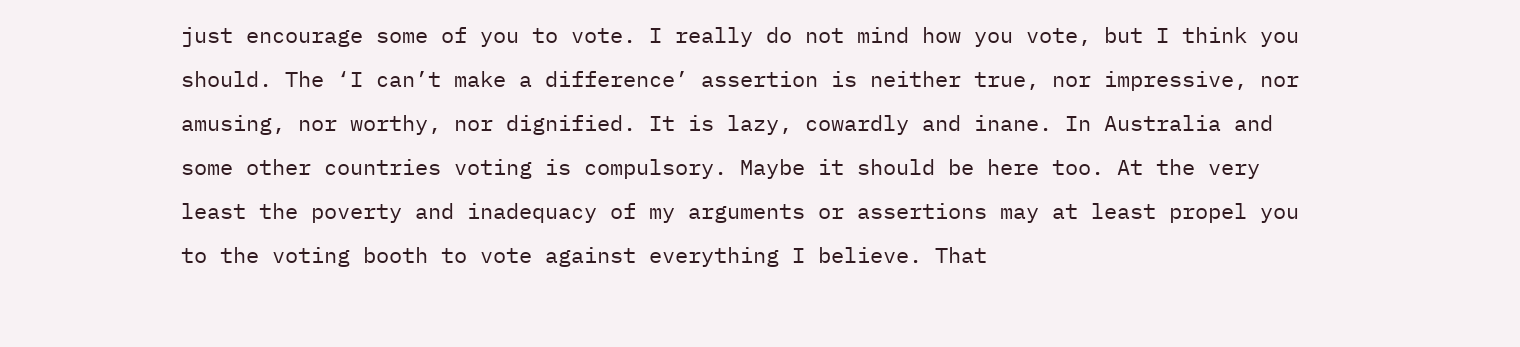just encourage some of you to vote. I really do not mind how you vote, but I think you should. The ‘I can’t make a difference’ assertion is neither true, nor impressive, nor amusing, nor worthy, nor dignified. It is lazy, cowardly and inane. In Australia and some other countries voting is compulsory. Maybe it should be here too. At the very least the poverty and inadequacy of my arguments or assertions may at least propel you to the voting booth to vote against everything I believe. That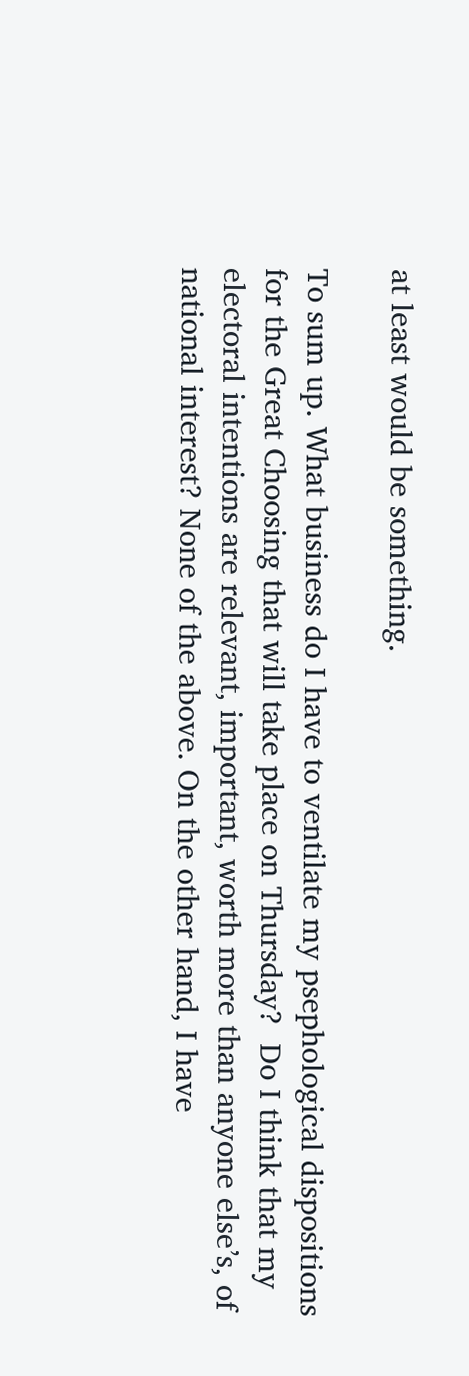at least would be something.

To sum up. What business do I have to ventilate my psephological dispositions for the Great Choosing that will take place on Thursday?  Do I think that my electoral intentions are relevant, important, worth more than anyone else’s, of national interest? None of the above. On the other hand, I have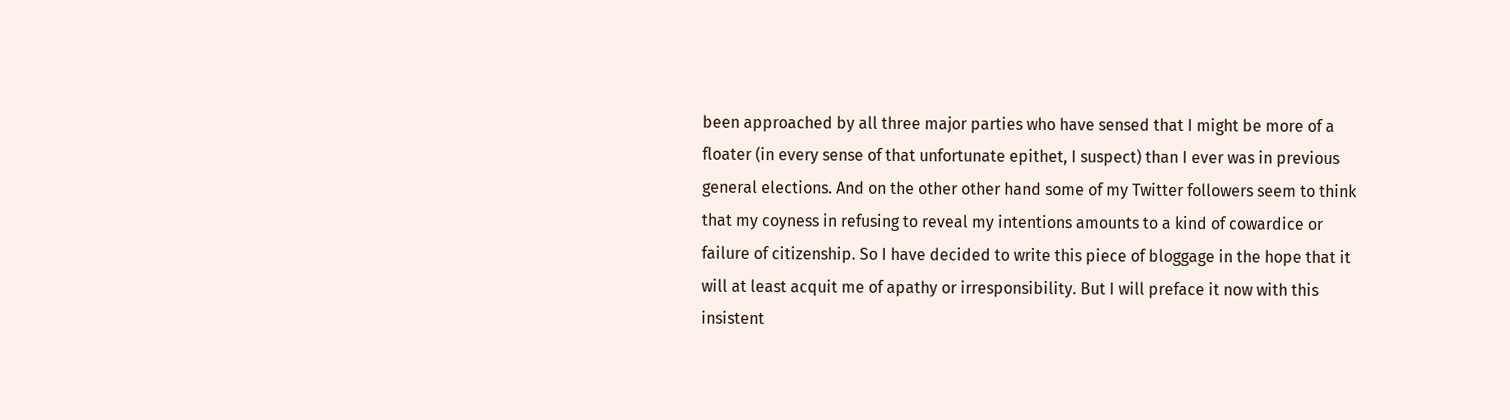been approached by all three major parties who have sensed that I might be more of a floater (in every sense of that unfortunate epithet, I suspect) than I ever was in previous general elections. And on the other other hand some of my Twitter followers seem to think that my coyness in refusing to reveal my intentions amounts to a kind of cowardice or failure of citizenship. So I have decided to write this piece of bloggage in the hope that it will at least acquit me of apathy or irresponsibility. But I will preface it now with this insistent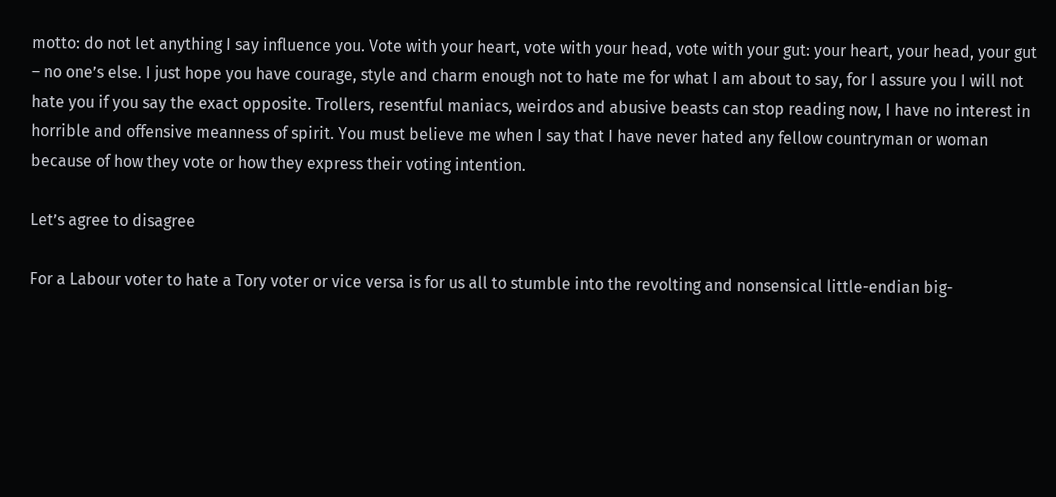motto: do not let anything I say influence you. Vote with your heart, vote with your head, vote with your gut: your heart, your head, your gut – no one’s else. I just hope you have courage, style and charm enough not to hate me for what I am about to say, for I assure you I will not hate you if you say the exact opposite. Trollers, resentful maniacs, weirdos and abusive beasts can stop reading now, I have no interest in horrible and offensive meanness of spirit. You must believe me when I say that I have never hated any fellow countryman or woman because of how they vote or how they express their voting intention.

Let’s agree to disagree

For a Labour voter to hate a Tory voter or vice versa is for us all to stumble into the revolting and nonsensical little-endian big-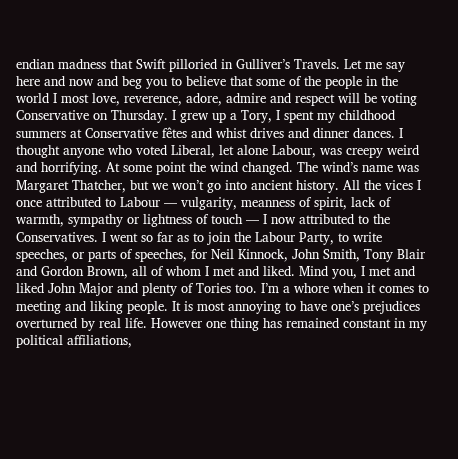endian madness that Swift pilloried in Gulliver’s Travels. Let me say here and now and beg you to believe that some of the people in the world I most love, reverence, adore, admire and respect will be voting Conservative on Thursday. I grew up a Tory, I spent my childhood summers at Conservative fêtes and whist drives and dinner dances. I thought anyone who voted Liberal, let alone Labour, was creepy weird and horrifying. At some point the wind changed. The wind’s name was Margaret Thatcher, but we won’t go into ancient history. All the vices I once attributed to Labour — vulgarity, meanness of spirit, lack of warmth, sympathy or lightness of touch — I now attributed to the Conservatives. I went so far as to join the Labour Party, to write speeches, or parts of speeches, for Neil Kinnock, John Smith, Tony Blair and Gordon Brown, all of whom I met and liked. Mind you, I met and liked John Major and plenty of Tories too. I’m a whore when it comes to meeting and liking people. It is most annoying to have one’s prejudices overturned by real life. However one thing has remained constant in my political affiliations,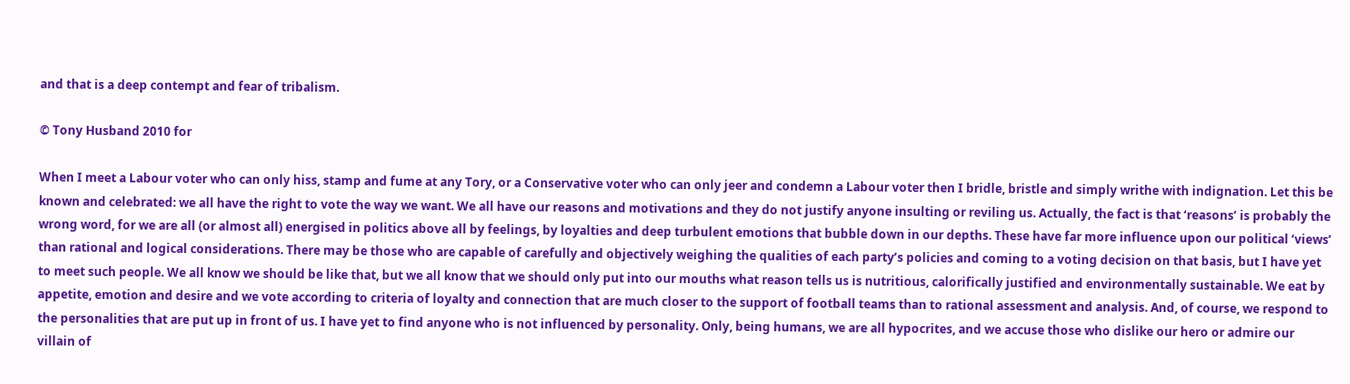and that is a deep contempt and fear of tribalism.

© Tony Husband 2010 for

When I meet a Labour voter who can only hiss, stamp and fume at any Tory, or a Conservative voter who can only jeer and condemn a Labour voter then I bridle, bristle and simply writhe with indignation. Let this be known and celebrated: we all have the right to vote the way we want. We all have our reasons and motivations and they do not justify anyone insulting or reviling us. Actually, the fact is that ‘reasons’ is probably the wrong word, for we are all (or almost all) energised in politics above all by feelings, by loyalties and deep turbulent emotions that bubble down in our depths. These have far more influence upon our political ‘views’ than rational and logical considerations. There may be those who are capable of carefully and objectively weighing the qualities of each party’s policies and coming to a voting decision on that basis, but I have yet to meet such people. We all know we should be like that, but we all know that we should only put into our mouths what reason tells us is nutritious, calorifically justified and environmentally sustainable. We eat by appetite, emotion and desire and we vote according to criteria of loyalty and connection that are much closer to the support of football teams than to rational assessment and analysis. And, of course, we respond to the personalities that are put up in front of us. I have yet to find anyone who is not influenced by personality. Only, being humans, we are all hypocrites, and we accuse those who dislike our hero or admire our villain of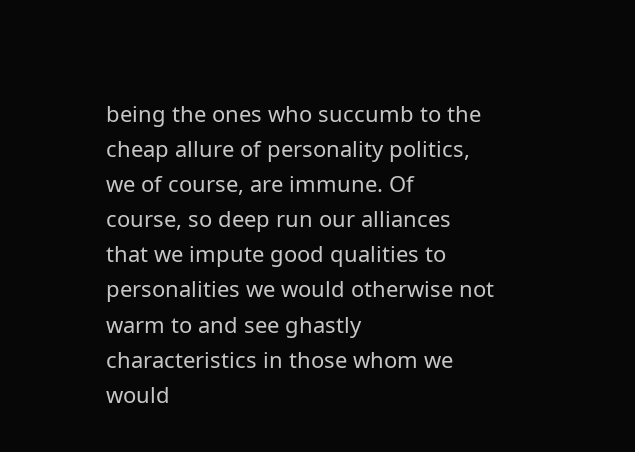being the ones who succumb to the cheap allure of personality politics, we of course, are immune. Of course, so deep run our alliances that we impute good qualities to personalities we would otherwise not warm to and see ghastly characteristics in those whom we would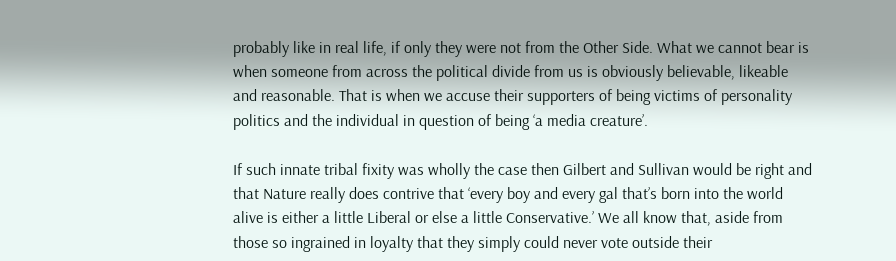probably like in real life, if only they were not from the Other Side. What we cannot bear is when someone from across the political divide from us is obviously believable, likeable and reasonable. That is when we accuse their supporters of being victims of personality politics and the individual in question of being ‘a media creature’.

If such innate tribal fixity was wholly the case then Gilbert and Sullivan would be right and that Nature really does contrive that ‘every boy and every gal that’s born into the world alive is either a little Liberal or else a little Conservative.’ We all know that, aside from those so ingrained in loyalty that they simply could never vote outside their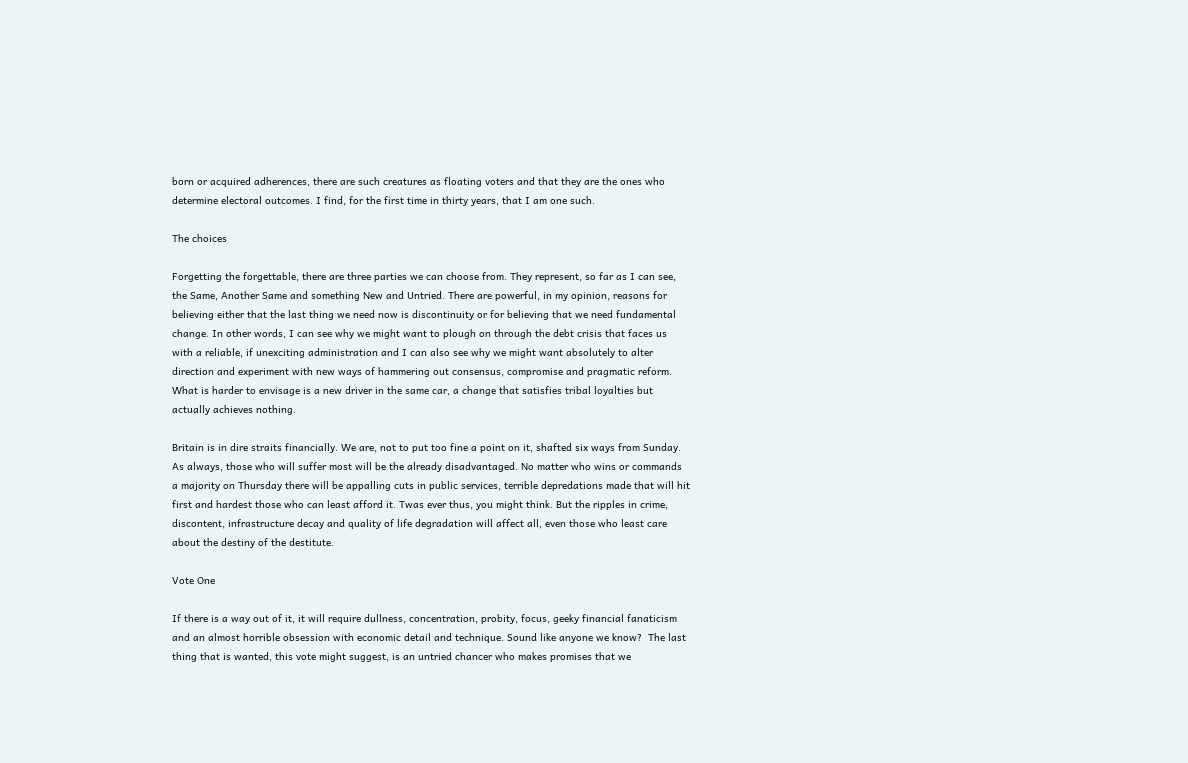born or acquired adherences, there are such creatures as floating voters and that they are the ones who determine electoral outcomes. I find, for the first time in thirty years, that I am one such.

The choices

Forgetting the forgettable, there are three parties we can choose from. They represent, so far as I can see, the Same, Another Same and something New and Untried. There are powerful, in my opinion, reasons for believing either that the last thing we need now is discontinuity or for believing that we need fundamental change. In other words, I can see why we might want to plough on through the debt crisis that faces us with a reliable, if unexciting administration and I can also see why we might want absolutely to alter direction and experiment with new ways of hammering out consensus, compromise and pragmatic reform. What is harder to envisage is a new driver in the same car, a change that satisfies tribal loyalties but actually achieves nothing.

Britain is in dire straits financially. We are, not to put too fine a point on it, shafted six ways from Sunday. As always, those who will suffer most will be the already disadvantaged. No matter who wins or commands a majority on Thursday there will be appalling cuts in public services, terrible depredations made that will hit first and hardest those who can least afford it. Twas ever thus, you might think. But the ripples in crime, discontent, infrastructure decay and quality of life degradation will affect all, even those who least care about the destiny of the destitute.

Vote One

If there is a way out of it, it will require dullness, concentration, probity, focus, geeky financial fanaticism and an almost horrible obsession with economic detail and technique. Sound like anyone we know?  The last thing that is wanted, this vote might suggest, is an untried chancer who makes promises that we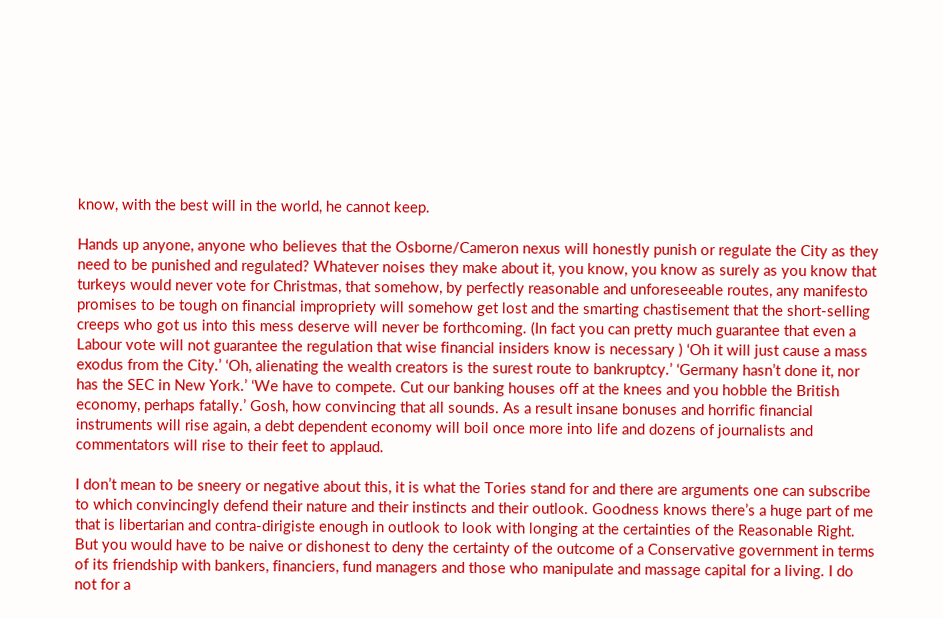know, with the best will in the world, he cannot keep.

Hands up anyone, anyone who believes that the Osborne/Cameron nexus will honestly punish or regulate the City as they need to be punished and regulated? Whatever noises they make about it, you know, you know as surely as you know that turkeys would never vote for Christmas, that somehow, by perfectly reasonable and unforeseeable routes, any manifesto promises to be tough on financial impropriety will somehow get lost and the smarting chastisement that the short-selling creeps who got us into this mess deserve will never be forthcoming. (In fact you can pretty much guarantee that even a Labour vote will not guarantee the regulation that wise financial insiders know is necessary ) ‘Oh it will just cause a mass exodus from the City.’ ‘Oh, alienating the wealth creators is the surest route to bankruptcy.’ ‘Germany hasn’t done it, nor has the SEC in New York.’ ‘We have to compete. Cut our banking houses off at the knees and you hobble the British economy, perhaps fatally.’ Gosh, how convincing that all sounds. As a result insane bonuses and horrific financial instruments will rise again, a debt dependent economy will boil once more into life and dozens of journalists and commentators will rise to their feet to applaud.

I don’t mean to be sneery or negative about this, it is what the Tories stand for and there are arguments one can subscribe to which convincingly defend their nature and their instincts and their outlook. Goodness knows there’s a huge part of me that is libertarian and contra-dirigiste enough in outlook to look with longing at the certainties of the Reasonable Right. But you would have to be naive or dishonest to deny the certainty of the outcome of a Conservative government in terms of its friendship with bankers, financiers, fund managers and those who manipulate and massage capital for a living. I do not for a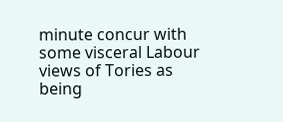minute concur with some visceral Labour views of Tories as being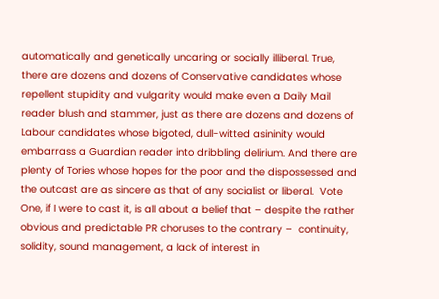automatically and genetically uncaring or socially illiberal. True, there are dozens and dozens of Conservative candidates whose repellent stupidity and vulgarity would make even a Daily Mail reader blush and stammer, just as there are dozens and dozens of Labour candidates whose bigoted, dull-witted asininity would embarrass a Guardian reader into dribbling delirium. And there are plenty of Tories whose hopes for the poor and the dispossessed and the outcast are as sincere as that of any socialist or liberal.  Vote One, if I were to cast it, is all about a belief that – despite the rather obvious and predictable PR choruses to the contrary –  continuity, solidity, sound management, a lack of interest in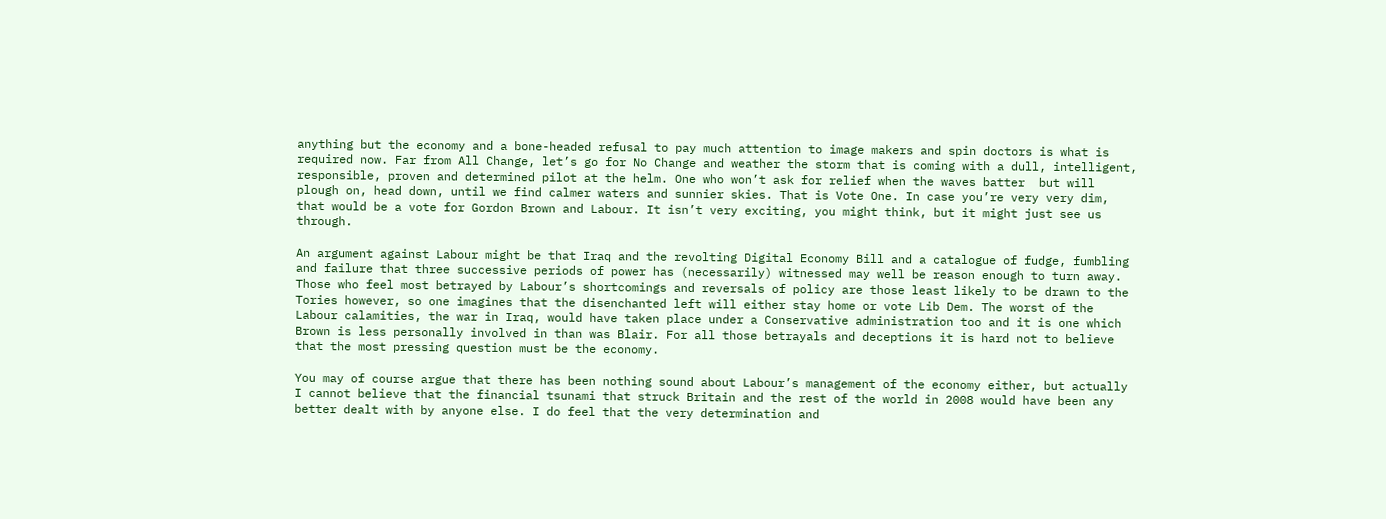anything but the economy and a bone-headed refusal to pay much attention to image makers and spin doctors is what is required now. Far from All Change, let’s go for No Change and weather the storm that is coming with a dull, intelligent, responsible, proven and determined pilot at the helm. One who won’t ask for relief when the waves batter  but will plough on, head down, until we find calmer waters and sunnier skies. That is Vote One. In case you’re very very dim, that would be a vote for Gordon Brown and Labour. It isn’t very exciting, you might think, but it might just see us through.

An argument against Labour might be that Iraq and the revolting Digital Economy Bill and a catalogue of fudge, fumbling and failure that three successive periods of power has (necessarily) witnessed may well be reason enough to turn away. Those who feel most betrayed by Labour’s shortcomings and reversals of policy are those least likely to be drawn to the Tories however, so one imagines that the disenchanted left will either stay home or vote Lib Dem. The worst of the Labour calamities, the war in Iraq, would have taken place under a Conservative administration too and it is one which Brown is less personally involved in than was Blair. For all those betrayals and deceptions it is hard not to believe that the most pressing question must be the economy.

You may of course argue that there has been nothing sound about Labour’s management of the economy either, but actually I cannot believe that the financial tsunami that struck Britain and the rest of the world in 2008 would have been any better dealt with by anyone else. I do feel that the very determination and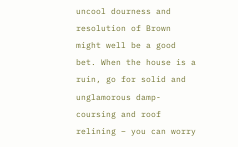uncool dourness and resolution of Brown might well be a good bet. When the house is a ruin, go for solid and unglamorous damp-coursing and roof relining – you can worry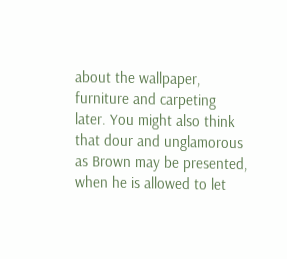about the wallpaper, furniture and carpeting later. You might also think that dour and unglamorous as Brown may be presented, when he is allowed to let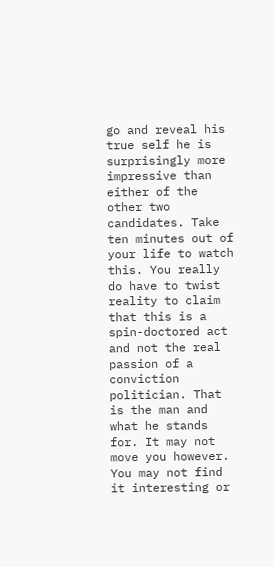go and reveal his true self he is surprisingly more impressive than either of the other two candidates. Take ten minutes out of your life to watch this. You really do have to twist reality to claim that this is a spin-doctored act and not the real passion of a conviction politician. That is the man and what he stands for. It may not move you however. You may not find it interesting or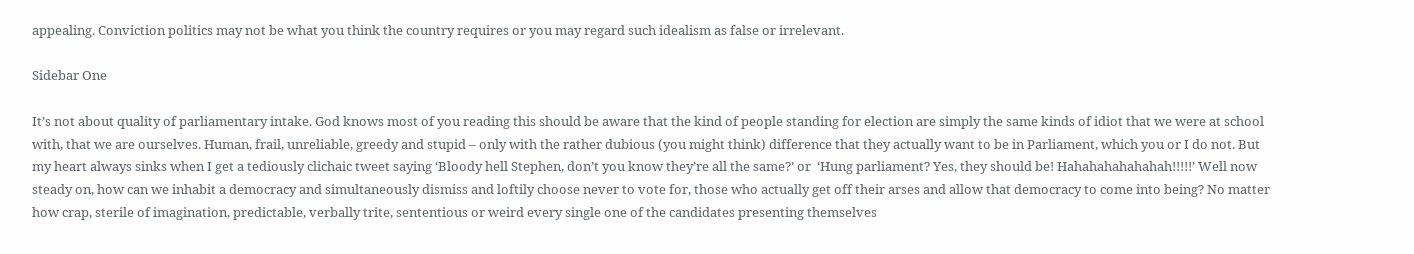appealing. Conviction politics may not be what you think the country requires or you may regard such idealism as false or irrelevant.

Sidebar One

It’s not about quality of parliamentary intake. God knows most of you reading this should be aware that the kind of people standing for election are simply the same kinds of idiot that we were at school with, that we are ourselves. Human, frail, unreliable, greedy and stupid – only with the rather dubious (you might think) difference that they actually want to be in Parliament, which you or I do not. But my heart always sinks when I get a tediously clichaic tweet saying ‘Bloody hell Stephen, don’t you know they’re all the same?’ or  ‘Hung parliament? Yes, they should be! Hahahahahahahah!!!!!’ Well now steady on, how can we inhabit a democracy and simultaneously dismiss and loftily choose never to vote for, those who actually get off their arses and allow that democracy to come into being? No matter how crap, sterile of imagination, predictable, verbally trite, sententious or weird every single one of the candidates presenting themselves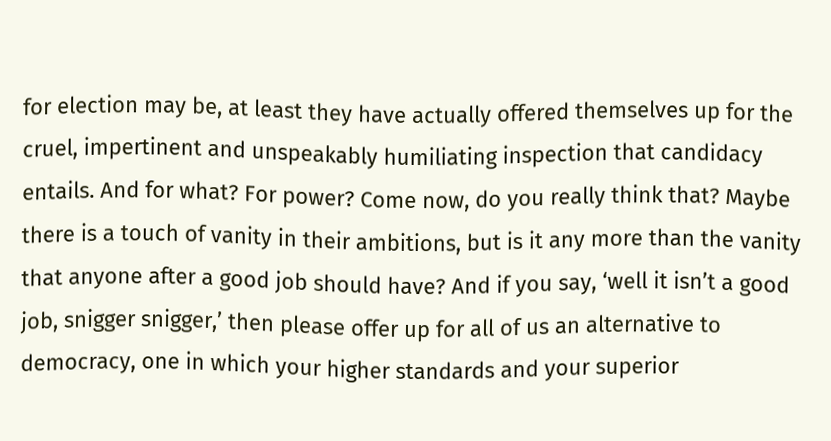for election may be, at least they have actually offered themselves up for the cruel, impertinent and unspeakably humiliating inspection that candidacy entails. And for what? For power? Come now, do you really think that? Maybe there is a touch of vanity in their ambitions, but is it any more than the vanity that anyone after a good job should have? And if you say, ‘well it isn’t a good job, snigger snigger,’ then please offer up for all of us an alternative to democracy, one in which your higher standards and your superior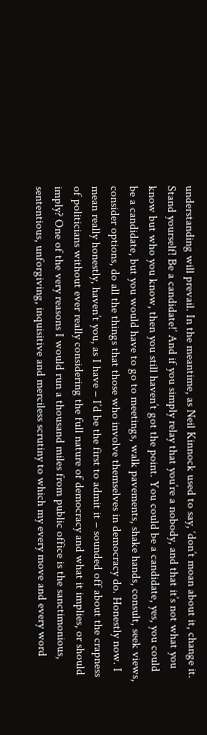understanding will prevail. In the meantime, as Neil Kinnock used to say, ‘don’t moan about it, change it. Stand yourself! Be a candidate!’ And if you simply relay that you’re a nobody, and that it’s not what you know but who you know, then you still haven’t got the point. You could be a candidate, yes, you could be a candidate, but you would have to go to meetings, walk pavements, shake hands, consult, seek views, consider options, do all the things that those who involve themselves in democracy do. Honestly now. I mean really honestly, haven’t you, as I have – I’d be the first to admit it – sounded off about the crapness of politicians without ever really considering the full nature of democracy and what it implies, or should imply? One of the very reasons I would run a thousand miles from public office is the sanctimonious, sententious, unforgiving, inquisitive and merciless scrutiny to which my every move and every word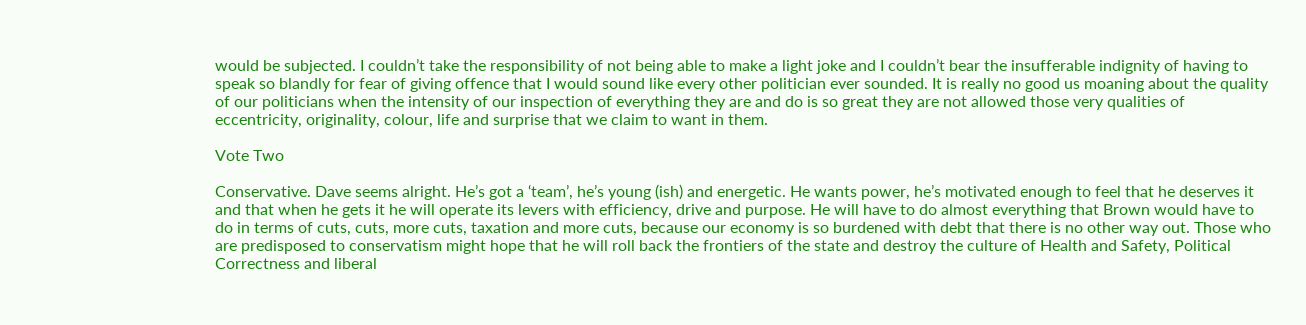would be subjected. I couldn’t take the responsibility of not being able to make a light joke and I couldn’t bear the insufferable indignity of having to speak so blandly for fear of giving offence that I would sound like every other politician ever sounded. It is really no good us moaning about the quality of our politicians when the intensity of our inspection of everything they are and do is so great they are not allowed those very qualities of eccentricity, originality, colour, life and surprise that we claim to want in them.

Vote Two

Conservative. Dave seems alright. He’s got a ‘team’, he’s young (ish) and energetic. He wants power, he’s motivated enough to feel that he deserves it and that when he gets it he will operate its levers with efficiency, drive and purpose. He will have to do almost everything that Brown would have to do in terms of cuts, cuts, more cuts, taxation and more cuts, because our economy is so burdened with debt that there is no other way out. Those who are predisposed to conservatism might hope that he will roll back the frontiers of the state and destroy the culture of Health and Safety, Political Correctness and liberal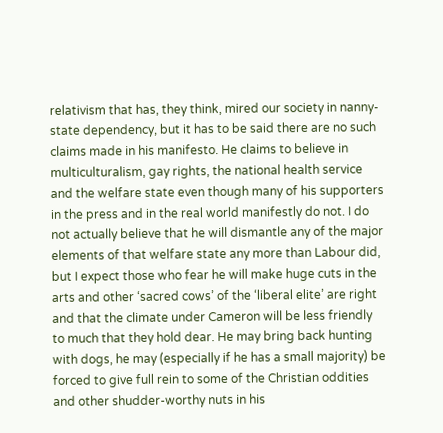relativism that has, they think, mired our society in nanny-state dependency, but it has to be said there are no such claims made in his manifesto. He claims to believe in multiculturalism, gay rights, the national health service and the welfare state even though many of his supporters in the press and in the real world manifestly do not. I do not actually believe that he will dismantle any of the major elements of that welfare state any more than Labour did, but I expect those who fear he will make huge cuts in the arts and other ‘sacred cows’ of the ‘liberal elite’ are right and that the climate under Cameron will be less friendly to much that they hold dear. He may bring back hunting with dogs, he may (especially if he has a small majority) be forced to give full rein to some of the Christian oddities and other shudder-worthy nuts in his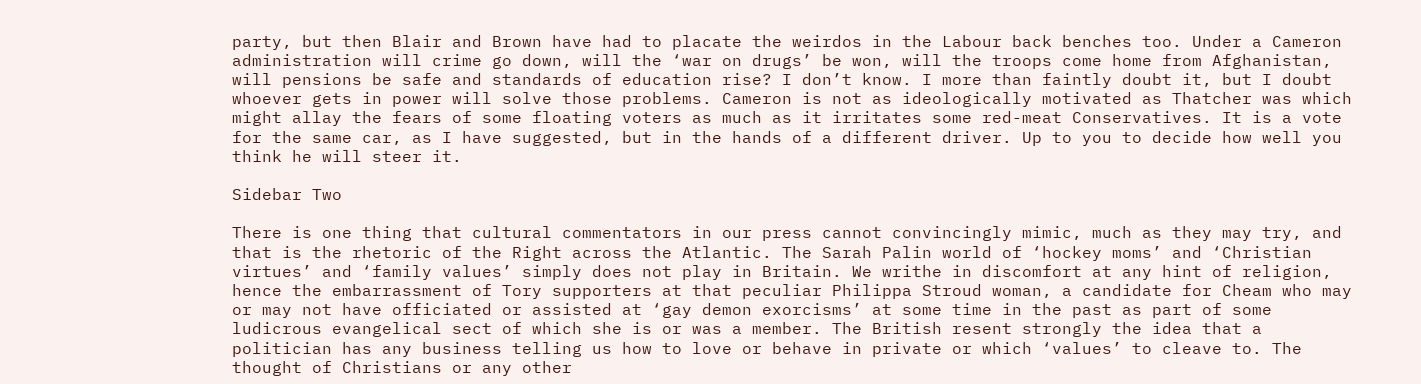party, but then Blair and Brown have had to placate the weirdos in the Labour back benches too. Under a Cameron administration will crime go down, will the ‘war on drugs’ be won, will the troops come home from Afghanistan, will pensions be safe and standards of education rise? I don’t know. I more than faintly doubt it, but I doubt whoever gets in power will solve those problems. Cameron is not as ideologically motivated as Thatcher was which might allay the fears of some floating voters as much as it irritates some red-meat Conservatives. It is a vote for the same car, as I have suggested, but in the hands of a different driver. Up to you to decide how well you think he will steer it.

Sidebar Two

There is one thing that cultural commentators in our press cannot convincingly mimic, much as they may try, and that is the rhetoric of the Right across the Atlantic. The Sarah Palin world of ‘hockey moms’ and ‘Christian virtues’ and ‘family values’ simply does not play in Britain. We writhe in discomfort at any hint of religion, hence the embarrassment of Tory supporters at that peculiar Philippa Stroud woman, a candidate for Cheam who may or may not have officiated or assisted at ‘gay demon exorcisms’ at some time in the past as part of some ludicrous evangelical sect of which she is or was a member. The British resent strongly the idea that a politician has any business telling us how to love or behave in private or which ‘values’ to cleave to. The thought of Christians or any other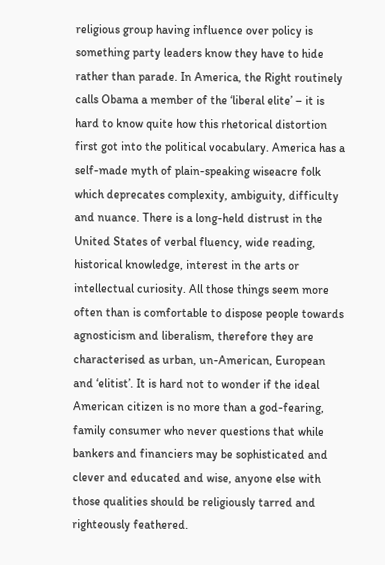religious group having influence over policy is something party leaders know they have to hide rather than parade. In America, the Right routinely calls Obama a member of the ‘liberal elite’ – it is hard to know quite how this rhetorical distortion first got into the political vocabulary. America has a self-made myth of plain-speaking wiseacre folk which deprecates complexity, ambiguity, difficulty and nuance. There is a long-held distrust in the United States of verbal fluency, wide reading, historical knowledge, interest in the arts or intellectual curiosity. All those things seem more often than is comfortable to dispose people towards agnosticism and liberalism, therefore they are characterised as urban, un-American, European and ‘elitist’. It is hard not to wonder if the ideal American citizen is no more than a god-fearing, family consumer who never questions that while bankers and financiers may be sophisticated and clever and educated and wise, anyone else with those qualities should be religiously tarred and righteously feathered.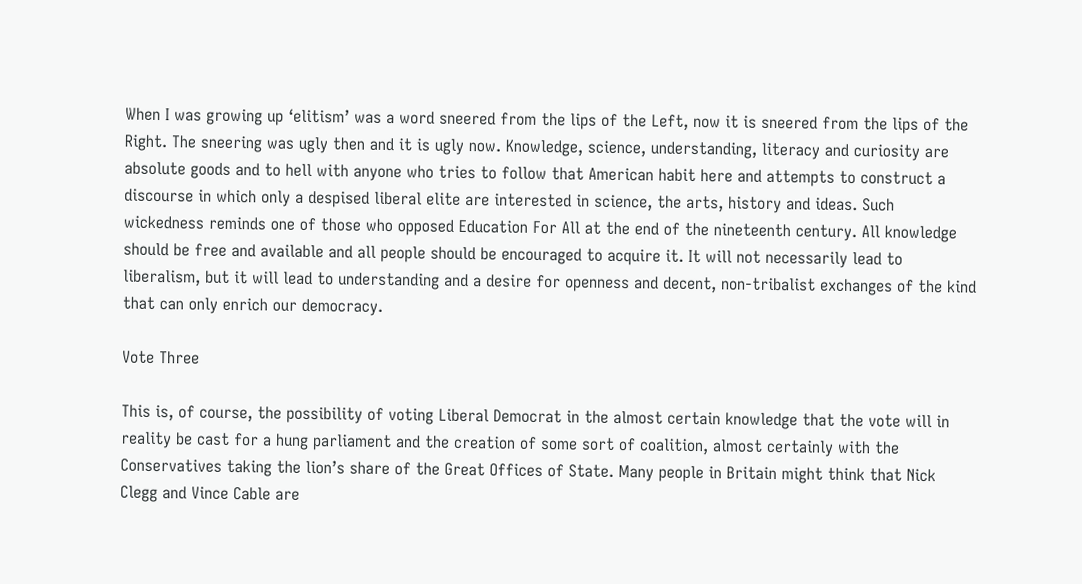When I was growing up ‘elitism’ was a word sneered from the lips of the Left, now it is sneered from the lips of the Right. The sneering was ugly then and it is ugly now. Knowledge, science, understanding, literacy and curiosity are absolute goods and to hell with anyone who tries to follow that American habit here and attempts to construct a discourse in which only a despised liberal elite are interested in science, the arts, history and ideas. Such wickedness reminds one of those who opposed Education For All at the end of the nineteenth century. All knowledge should be free and available and all people should be encouraged to acquire it. It will not necessarily lead to liberalism, but it will lead to understanding and a desire for openness and decent, non-tribalist exchanges of the kind that can only enrich our democracy.

Vote Three

This is, of course, the possibility of voting Liberal Democrat in the almost certain knowledge that the vote will in reality be cast for a hung parliament and the creation of some sort of coalition, almost certainly with the Conservatives taking the lion’s share of the Great Offices of State. Many people in Britain might think that Nick Clegg and Vince Cable are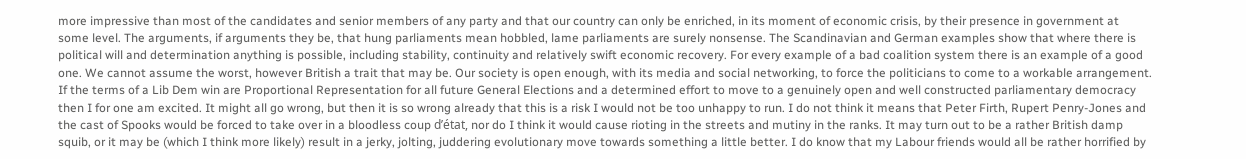more impressive than most of the candidates and senior members of any party and that our country can only be enriched, in its moment of economic crisis, by their presence in government at some level. The arguments, if arguments they be, that hung parliaments mean hobbled, lame parliaments are surely nonsense. The Scandinavian and German examples show that where there is political will and determination anything is possible, including stability, continuity and relatively swift economic recovery. For every example of a bad coalition system there is an example of a good one. We cannot assume the worst, however British a trait that may be. Our society is open enough, with its media and social networking, to force the politicians to come to a workable arrangement. If the terms of a Lib Dem win are Proportional Representation for all future General Elections and a determined effort to move to a genuinely open and well constructed parliamentary democracy then I for one am excited. It might all go wrong, but then it is so wrong already that this is a risk I would not be too unhappy to run. I do not think it means that Peter Firth, Rupert Penry-Jones and the cast of Spooks would be forced to take over in a bloodless coup d’état, nor do I think it would cause rioting in the streets and mutiny in the ranks. It may turn out to be a rather British damp squib, or it may be (which I think more likely) result in a jerky, jolting, juddering evolutionary move towards something a little better. I do know that my Labour friends would all be rather horrified by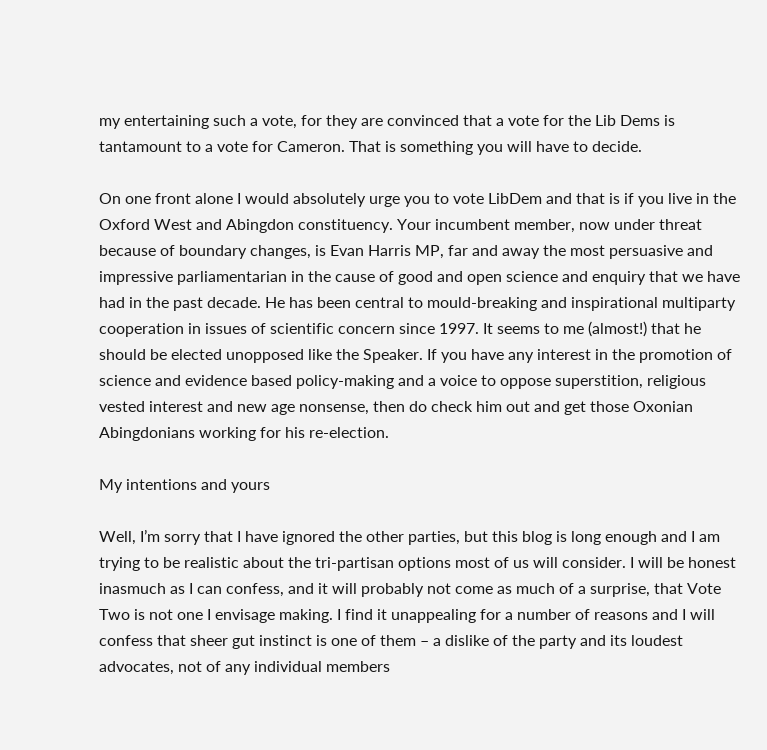my entertaining such a vote, for they are convinced that a vote for the Lib Dems is tantamount to a vote for Cameron. That is something you will have to decide.

On one front alone I would absolutely urge you to vote LibDem and that is if you live in the Oxford West and Abingdon constituency. Your incumbent member, now under threat because of boundary changes, is Evan Harris MP, far and away the most persuasive and impressive parliamentarian in the cause of good and open science and enquiry that we have had in the past decade. He has been central to mould-breaking and inspirational multiparty cooperation in issues of scientific concern since 1997. It seems to me (almost!) that he should be elected unopposed like the Speaker. If you have any interest in the promotion of science and evidence based policy-making and a voice to oppose superstition, religious vested interest and new age nonsense, then do check him out and get those Oxonian Abingdonians working for his re-election.

My intentions and yours

Well, I’m sorry that I have ignored the other parties, but this blog is long enough and I am trying to be realistic about the tri-partisan options most of us will consider. I will be honest inasmuch as I can confess, and it will probably not come as much of a surprise, that Vote Two is not one I envisage making. I find it unappealing for a number of reasons and I will confess that sheer gut instinct is one of them – a dislike of the party and its loudest advocates, not of any individual members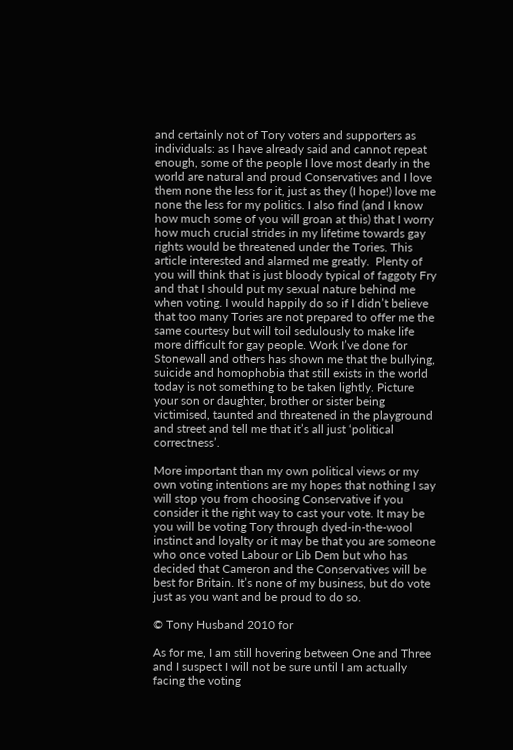and certainly not of Tory voters and supporters as individuals: as I have already said and cannot repeat enough, some of the people I love most dearly in the world are natural and proud Conservatives and I love them none the less for it, just as they (I hope!) love me none the less for my politics. I also find (and I know how much some of you will groan at this) that I worry how much crucial strides in my lifetime towards gay rights would be threatened under the Tories. This article interested and alarmed me greatly.  Plenty of you will think that is just bloody typical of faggoty Fry and that I should put my sexual nature behind me when voting. I would happily do so if I didn’t believe that too many Tories are not prepared to offer me the same courtesy but will toil sedulously to make life more difficult for gay people. Work I’ve done for Stonewall and others has shown me that the bullying, suicide and homophobia that still exists in the world today is not something to be taken lightly. Picture your son or daughter, brother or sister being victimised, taunted and threatened in the playground and street and tell me that it’s all just ‘political correctness’.

More important than my own political views or my own voting intentions are my hopes that nothing I say will stop you from choosing Conservative if you consider it the right way to cast your vote. It may be you will be voting Tory through dyed-in-the-wool instinct and loyalty or it may be that you are someone who once voted Labour or Lib Dem but who has decided that Cameron and the Conservatives will be best for Britain. It’s none of my business, but do vote just as you want and be proud to do so.

© Tony Husband 2010 for

As for me, I am still hovering between One and Three and I suspect I will not be sure until I am actually facing the voting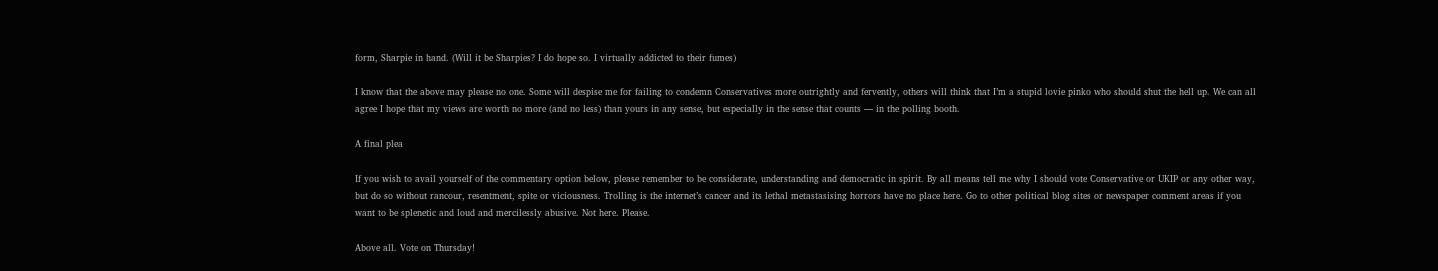form, Sharpie in hand. (Will it be Sharpies? I do hope so. I virtually addicted to their fumes)

I know that the above may please no one. Some will despise me for failing to condemn Conservatives more outrightly and fervently, others will think that I’m a stupid lovie pinko who should shut the hell up. We can all agree I hope that my views are worth no more (and no less) than yours in any sense, but especially in the sense that counts — in the polling booth.

A final plea

If you wish to avail yourself of the commentary option below, please remember to be considerate, understanding and democratic in spirit. By all means tell me why I should vote Conservative or UKIP or any other way, but do so without rancour, resentment, spite or viciousness. Trolling is the internet’s cancer and its lethal metastasising horrors have no place here. Go to other political blog sites or newspaper comment areas if you want to be splenetic and loud and mercilessly abusive. Not here. Please.

Above all. Vote on Thursday!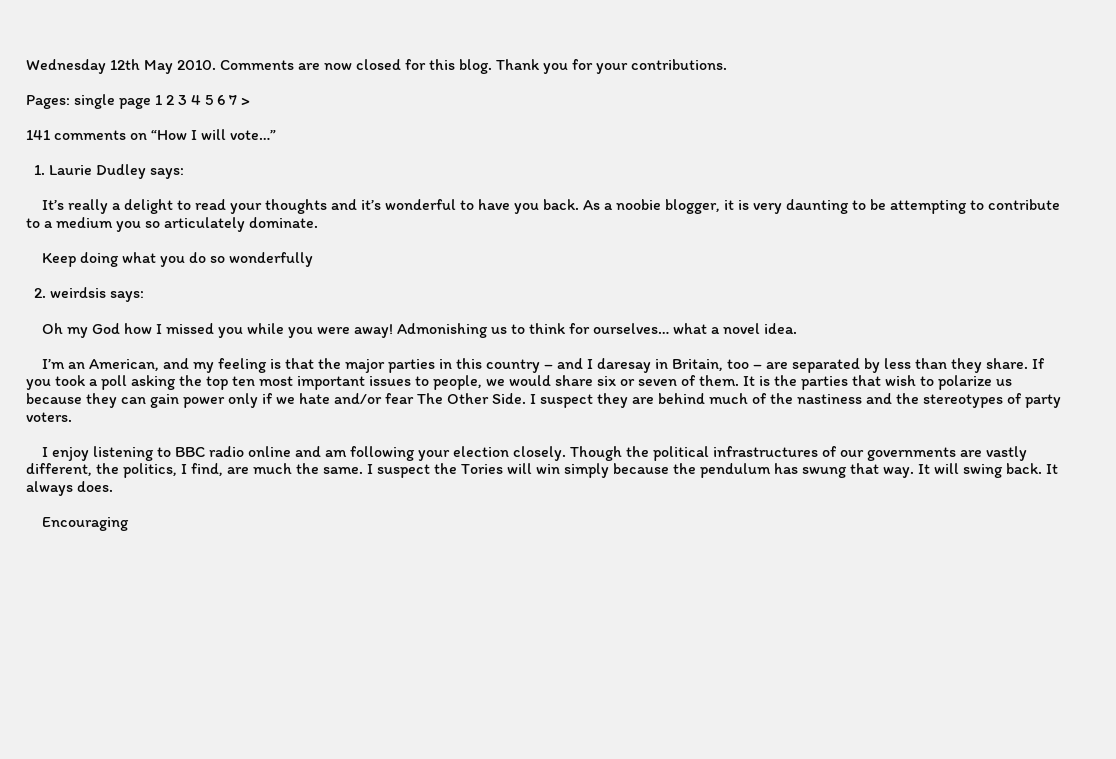Wednesday 12th May 2010. Comments are now closed for this blog. Thank you for your contributions.

Pages: single page 1 2 3 4 5 6 7 >

141 comments on “How I will vote…”

  1. Laurie Dudley says:

    It’s really a delight to read your thoughts and it’s wonderful to have you back. As a noobie blogger, it is very daunting to be attempting to contribute to a medium you so articulately dominate.

    Keep doing what you do so wonderfully

  2. weirdsis says:

    Oh my God how I missed you while you were away! Admonishing us to think for ourselves… what a novel idea.

    I’m an American, and my feeling is that the major parties in this country – and I daresay in Britain, too – are separated by less than they share. If you took a poll asking the top ten most important issues to people, we would share six or seven of them. It is the parties that wish to polarize us because they can gain power only if we hate and/or fear The Other Side. I suspect they are behind much of the nastiness and the stereotypes of party voters.

    I enjoy listening to BBC radio online and am following your election closely. Though the political infrastructures of our governments are vastly different, the politics, I find, are much the same. I suspect the Tories will win simply because the pendulum has swung that way. It will swing back. It always does.

    Encouraging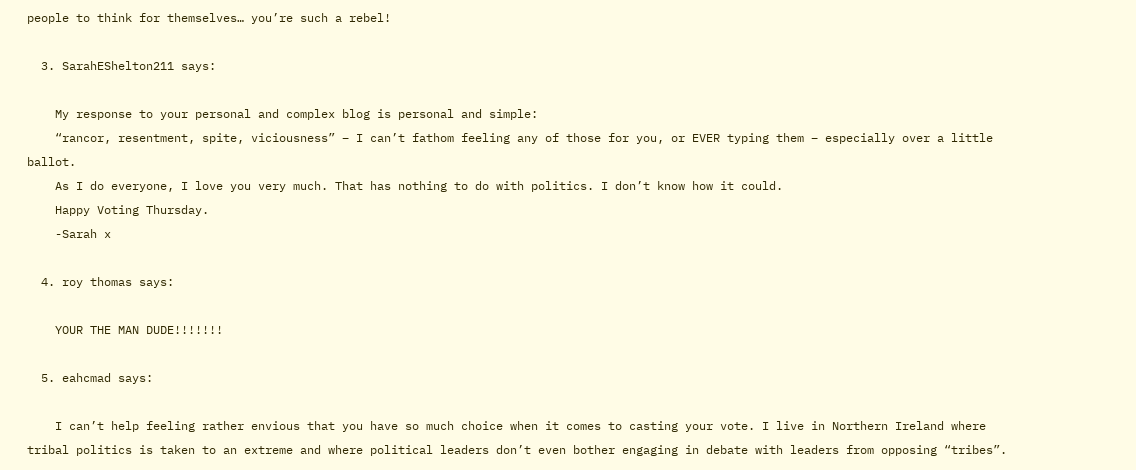people to think for themselves… you’re such a rebel!

  3. SarahEShelton211 says:

    My response to your personal and complex blog is personal and simple:
    “rancor, resentment, spite, viciousness” – I can’t fathom feeling any of those for you, or EVER typing them – especially over a little ballot.
    As I do everyone, I love you very much. That has nothing to do with politics. I don’t know how it could.
    Happy Voting Thursday.
    -Sarah x

  4. roy thomas says:

    YOUR THE MAN DUDE!!!!!!!

  5. eahcmad says:

    I can’t help feeling rather envious that you have so much choice when it comes to casting your vote. I live in Northern Ireland where tribal politics is taken to an extreme and where political leaders don’t even bother engaging in debate with leaders from opposing “tribes”.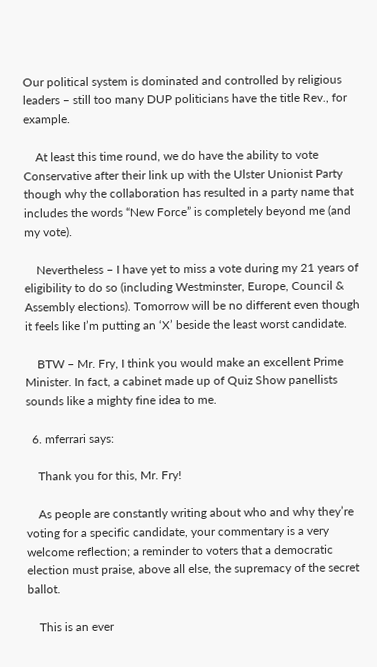Our political system is dominated and controlled by religious leaders – still too many DUP politicians have the title Rev., for example.

    At least this time round, we do have the ability to vote Conservative after their link up with the Ulster Unionist Party though why the collaboration has resulted in a party name that includes the words “New Force” is completely beyond me (and my vote).

    Nevertheless – I have yet to miss a vote during my 21 years of eligibility to do so (including Westminster, Europe, Council & Assembly elections). Tomorrow will be no different even though it feels like I’m putting an ‘X’ beside the least worst candidate.

    BTW – Mr. Fry, I think you would make an excellent Prime Minister. In fact, a cabinet made up of Quiz Show panellists sounds like a mighty fine idea to me.

  6. mferrari says:

    Thank you for this, Mr. Fry!

    As people are constantly writing about who and why they’re voting for a specific candidate, your commentary is a very welcome reflection; a reminder to voters that a democratic election must praise, above all else, the supremacy of the secret ballot.

    This is an ever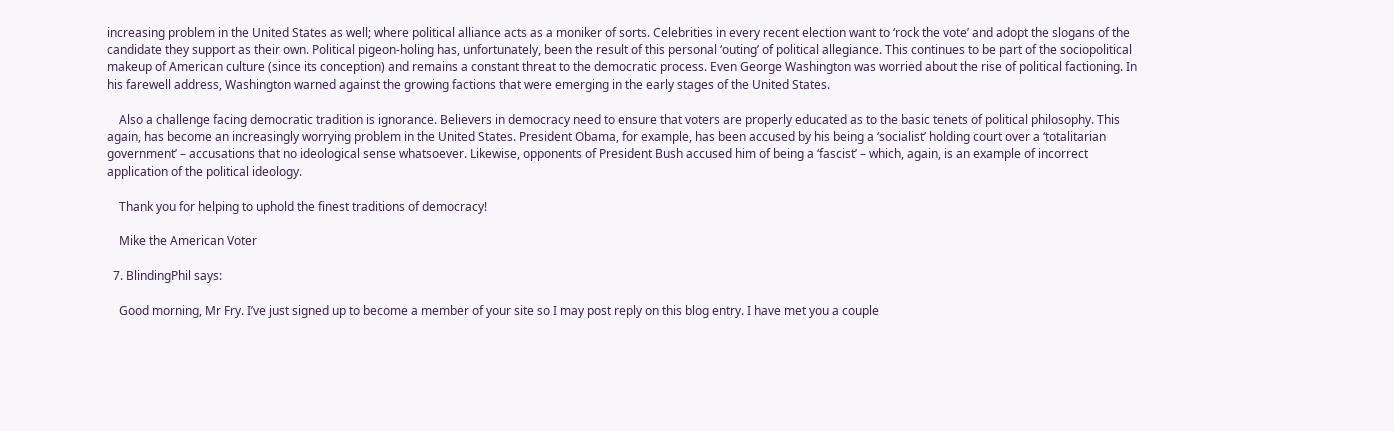increasing problem in the United States as well; where political alliance acts as a moniker of sorts. Celebrities in every recent election want to ‘rock the vote’ and adopt the slogans of the candidate they support as their own. Political pigeon-holing has, unfortunately, been the result of this personal ‘outing’ of political allegiance. This continues to be part of the sociopolitical makeup of American culture (since its conception) and remains a constant threat to the democratic process. Even George Washington was worried about the rise of political factioning. In his farewell address, Washington warned against the growing factions that were emerging in the early stages of the United States.

    Also a challenge facing democratic tradition is ignorance. Believers in democracy need to ensure that voters are properly educated as to the basic tenets of political philosophy. This again, has become an increasingly worrying problem in the United States. President Obama, for example, has been accused by his being a ‘socialist’ holding court over a ‘totalitarian government’ – accusations that no ideological sense whatsoever. Likewise, opponents of President Bush accused him of being a ‘fascist’ – which, again, is an example of incorrect application of the political ideology.

    Thank you for helping to uphold the finest traditions of democracy!

    Mike the American Voter

  7. BlindingPhil says:

    Good morning, Mr Fry. I’ve just signed up to become a member of your site so I may post reply on this blog entry. I have met you a couple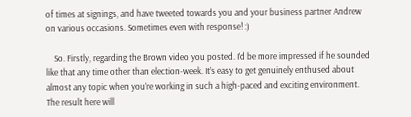of times at signings, and have tweeted towards you and your business partner Andrew on various occasions. Sometimes even with response! :)

    So. Firstly, regarding the Brown video you posted. I’d be more impressed if he sounded like that any time other than election-week. It’s easy to get genuinely enthused about almost any topic when you’re working in such a high-paced and exciting environment. The result here will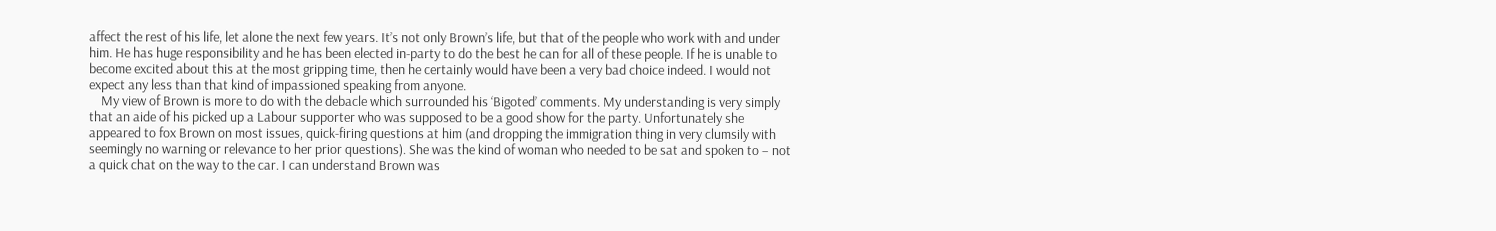affect the rest of his life, let alone the next few years. It’s not only Brown’s life, but that of the people who work with and under him. He has huge responsibility and he has been elected in-party to do the best he can for all of these people. If he is unable to become excited about this at the most gripping time, then he certainly would have been a very bad choice indeed. I would not expect any less than that kind of impassioned speaking from anyone.
    My view of Brown is more to do with the debacle which surrounded his ‘Bigoted’ comments. My understanding is very simply that an aide of his picked up a Labour supporter who was supposed to be a good show for the party. Unfortunately she appeared to fox Brown on most issues, quick-firing questions at him (and dropping the immigration thing in very clumsily with seemingly no warning or relevance to her prior questions). She was the kind of woman who needed to be sat and spoken to – not a quick chat on the way to the car. I can understand Brown was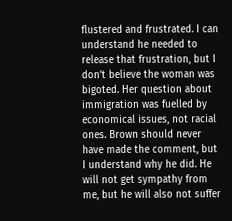flustered and frustrated. I can understand he needed to release that frustration, but I don’t believe the woman was bigoted. Her question about immigration was fuelled by economical issues, not racial ones. Brown should never have made the comment, but I understand why he did. He will not get sympathy from me, but he will also not suffer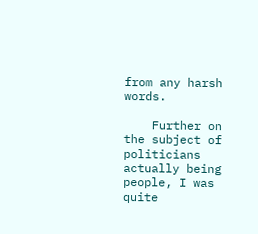from any harsh words.

    Further on the subject of politicians actually being people, I was quite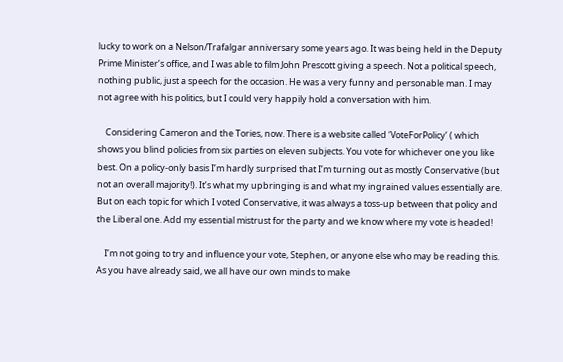lucky to work on a Nelson/Trafalgar anniversary some years ago. It was being held in the Deputy Prime Minister’s office, and I was able to film John Prescott giving a speech. Not a political speech, nothing public, just a speech for the occasion. He was a very funny and personable man. I may not agree with his politics, but I could very happily hold a conversation with him.

    Considering Cameron and the Tories, now. There is a website called ‘VoteForPolicy’ ( which shows you blind policies from six parties on eleven subjects. You vote for whichever one you like best. On a policy-only basis I’m hardly surprised that I’m turning out as mostly Conservative (but not an overall majority!). It’s what my upbringing is and what my ingrained values essentially are. But on each topic for which I voted Conservative, it was always a toss-up between that policy and the Liberal one. Add my essential mistrust for the party and we know where my vote is headed!

    I’m not going to try and influence your vote, Stephen, or anyone else who may be reading this. As you have already said, we all have our own minds to make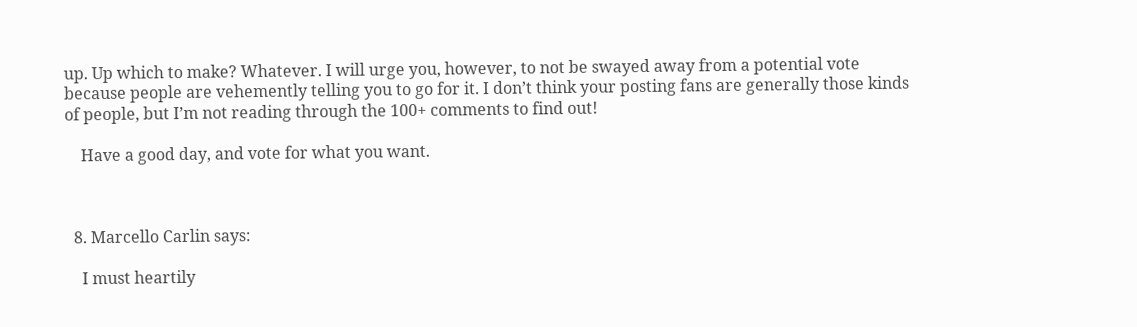up. Up which to make? Whatever. I will urge you, however, to not be swayed away from a potential vote because people are vehemently telling you to go for it. I don’t think your posting fans are generally those kinds of people, but I’m not reading through the 100+ comments to find out!

    Have a good day, and vote for what you want.



  8. Marcello Carlin says:

    I must heartily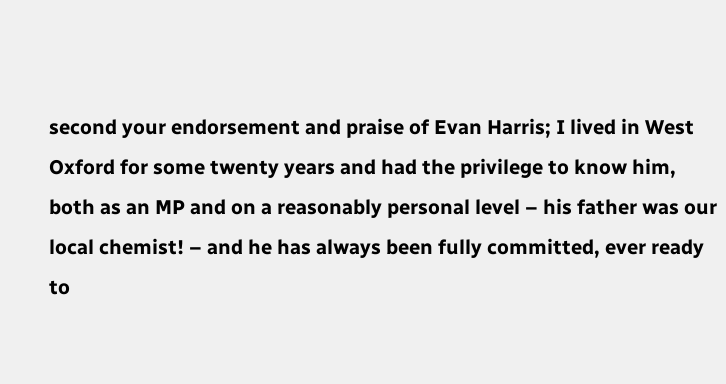second your endorsement and praise of Evan Harris; I lived in West Oxford for some twenty years and had the privilege to know him, both as an MP and on a reasonably personal level – his father was our local chemist! – and he has always been fully committed, ever ready to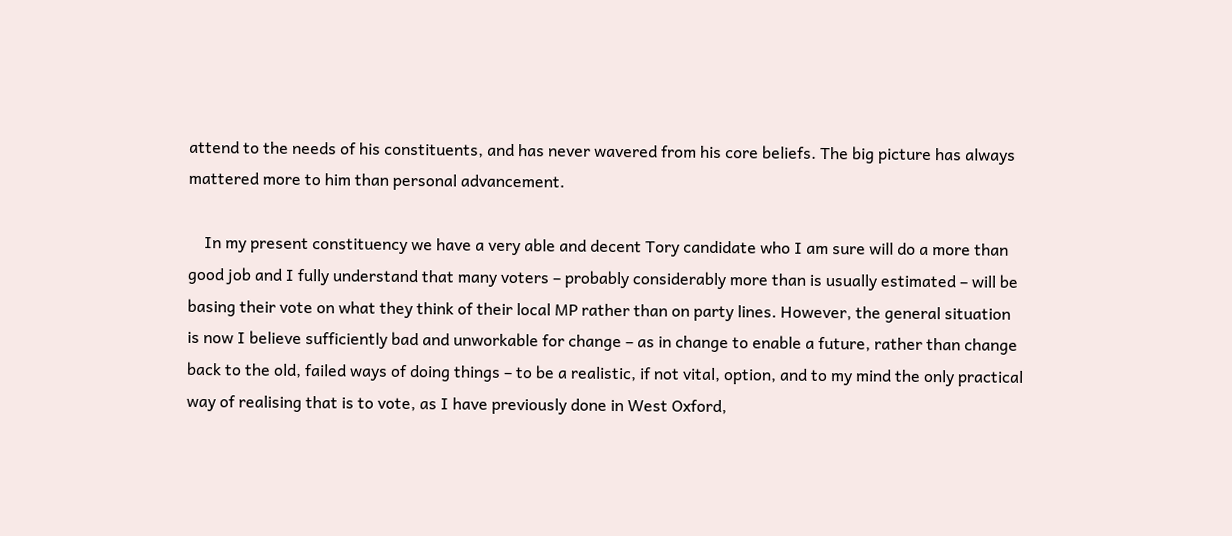attend to the needs of his constituents, and has never wavered from his core beliefs. The big picture has always mattered more to him than personal advancement.

    In my present constituency we have a very able and decent Tory candidate who I am sure will do a more than good job and I fully understand that many voters – probably considerably more than is usually estimated – will be basing their vote on what they think of their local MP rather than on party lines. However, the general situation is now I believe sufficiently bad and unworkable for change – as in change to enable a future, rather than change back to the old, failed ways of doing things – to be a realistic, if not vital, option, and to my mind the only practical way of realising that is to vote, as I have previously done in West Oxford,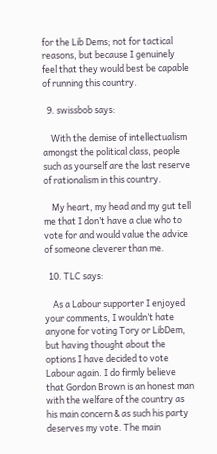for the Lib Dems; not for tactical reasons, but because I genuinely feel that they would best be capable of running this country.

  9. swissbob says:

    With the demise of intellectualism amongst the political class, people such as yourself are the last reserve of rationalism in this country.

    My heart, my head and my gut tell me that I don’t have a clue who to vote for and would value the advice of someone cleverer than me.

  10. TLC says:

    As a Labour supporter I enjoyed your comments, I wouldn’t hate anyone for voting Tory or LibDem, but having thought about the options I have decided to vote Labour again. I do firmly believe that Gordon Brown is an honest man with the welfare of the country as his main concern & as such his party deserves my vote. The main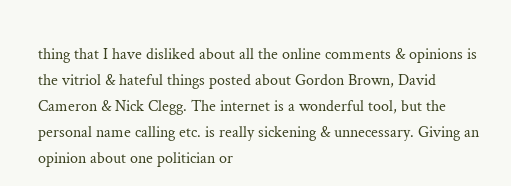thing that I have disliked about all the online comments & opinions is the vitriol & hateful things posted about Gordon Brown, David Cameron & Nick Clegg. The internet is a wonderful tool, but the personal name calling etc. is really sickening & unnecessary. Giving an opinion about one politician or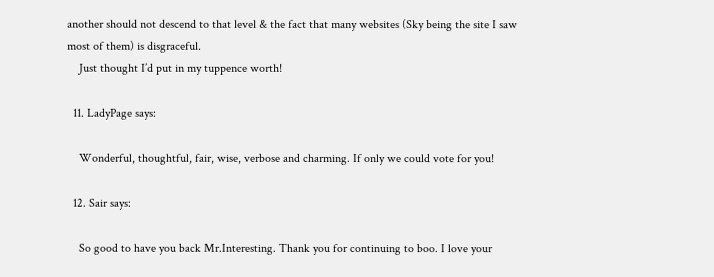another should not descend to that level & the fact that many websites (Sky being the site I saw most of them) is disgraceful.
    Just thought I’d put in my tuppence worth!

  11. LadyPage says:

    Wonderful, thoughtful, fair, wise, verbose and charming. If only we could vote for you!

  12. Sair says:

    So good to have you back Mr.Interesting. Thank you for continuing to boo. I love your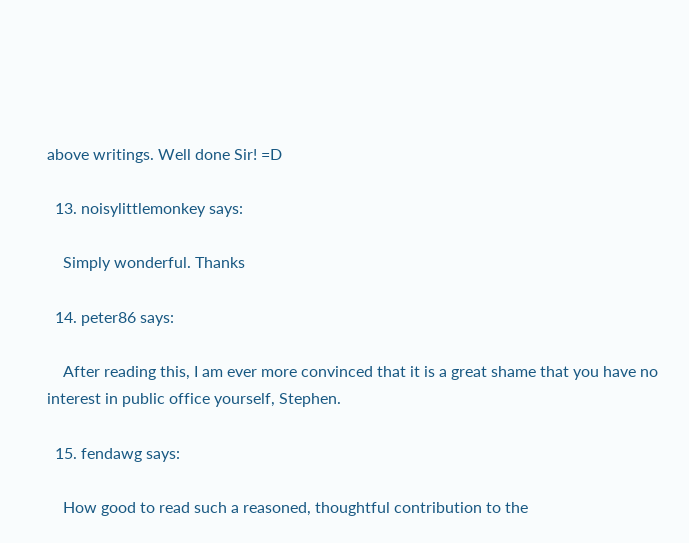above writings. Well done Sir! =D

  13. noisylittlemonkey says:

    Simply wonderful. Thanks

  14. peter86 says:

    After reading this, I am ever more convinced that it is a great shame that you have no interest in public office yourself, Stephen.

  15. fendawg says:

    How good to read such a reasoned, thoughtful contribution to the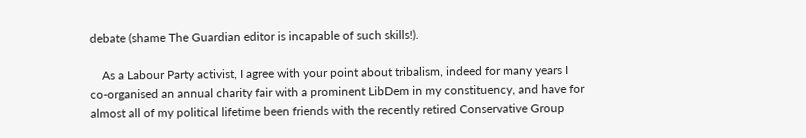debate (shame The Guardian editor is incapable of such skills!).

    As a Labour Party activist, I agree with your point about tribalism, indeed for many years I co-organised an annual charity fair with a prominent LibDem in my constituency, and have for almost all of my political lifetime been friends with the recently retired Conservative Group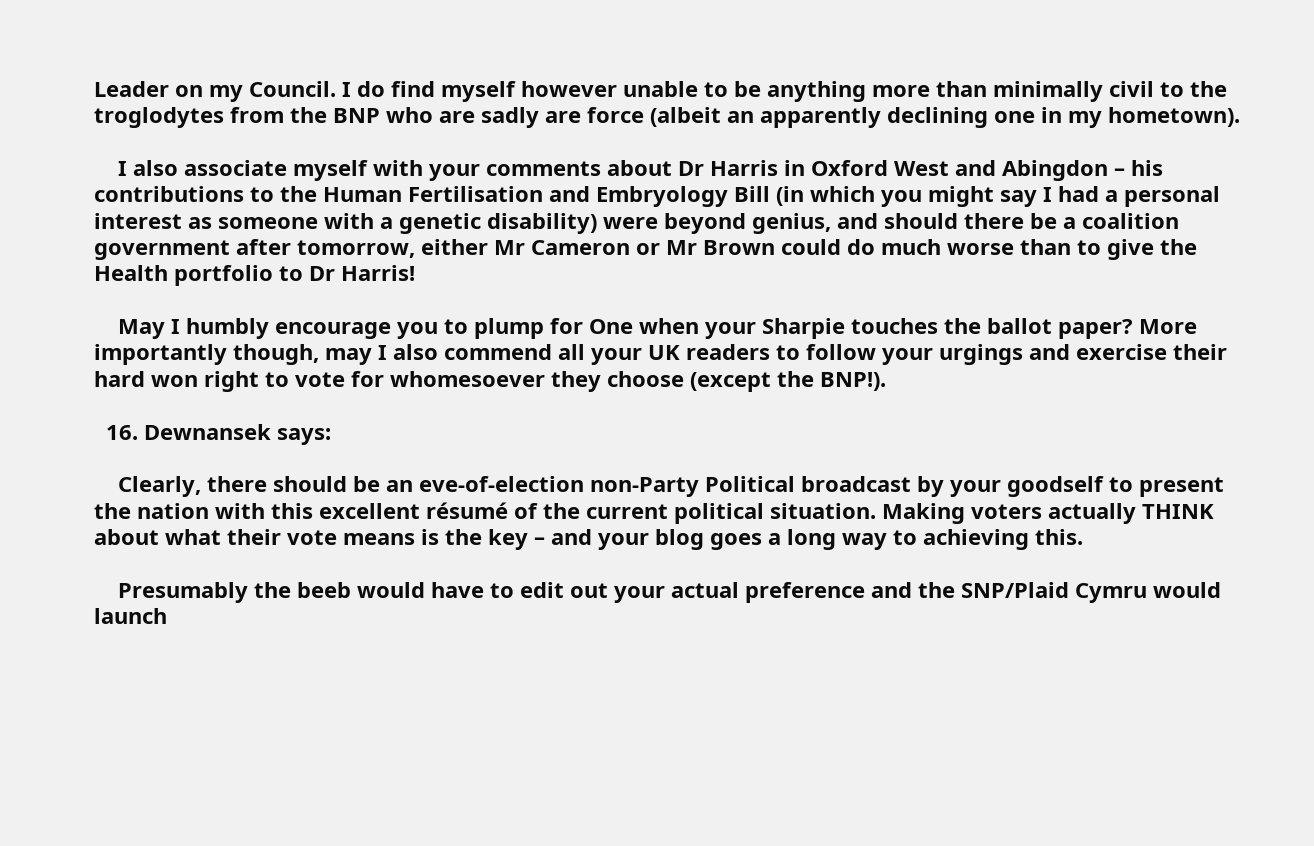Leader on my Council. I do find myself however unable to be anything more than minimally civil to the troglodytes from the BNP who are sadly are force (albeit an apparently declining one in my hometown).

    I also associate myself with your comments about Dr Harris in Oxford West and Abingdon – his contributions to the Human Fertilisation and Embryology Bill (in which you might say I had a personal interest as someone with a genetic disability) were beyond genius, and should there be a coalition government after tomorrow, either Mr Cameron or Mr Brown could do much worse than to give the Health portfolio to Dr Harris!

    May I humbly encourage you to plump for One when your Sharpie touches the ballot paper? More importantly though, may I also commend all your UK readers to follow your urgings and exercise their hard won right to vote for whomesoever they choose (except the BNP!).

  16. Dewnansek says:

    Clearly, there should be an eve-of-election non-Party Political broadcast by your goodself to present the nation with this excellent résumé of the current political situation. Making voters actually THINK about what their vote means is the key – and your blog goes a long way to achieving this.

    Presumably the beeb would have to edit out your actual preference and the SNP/Plaid Cymru would launch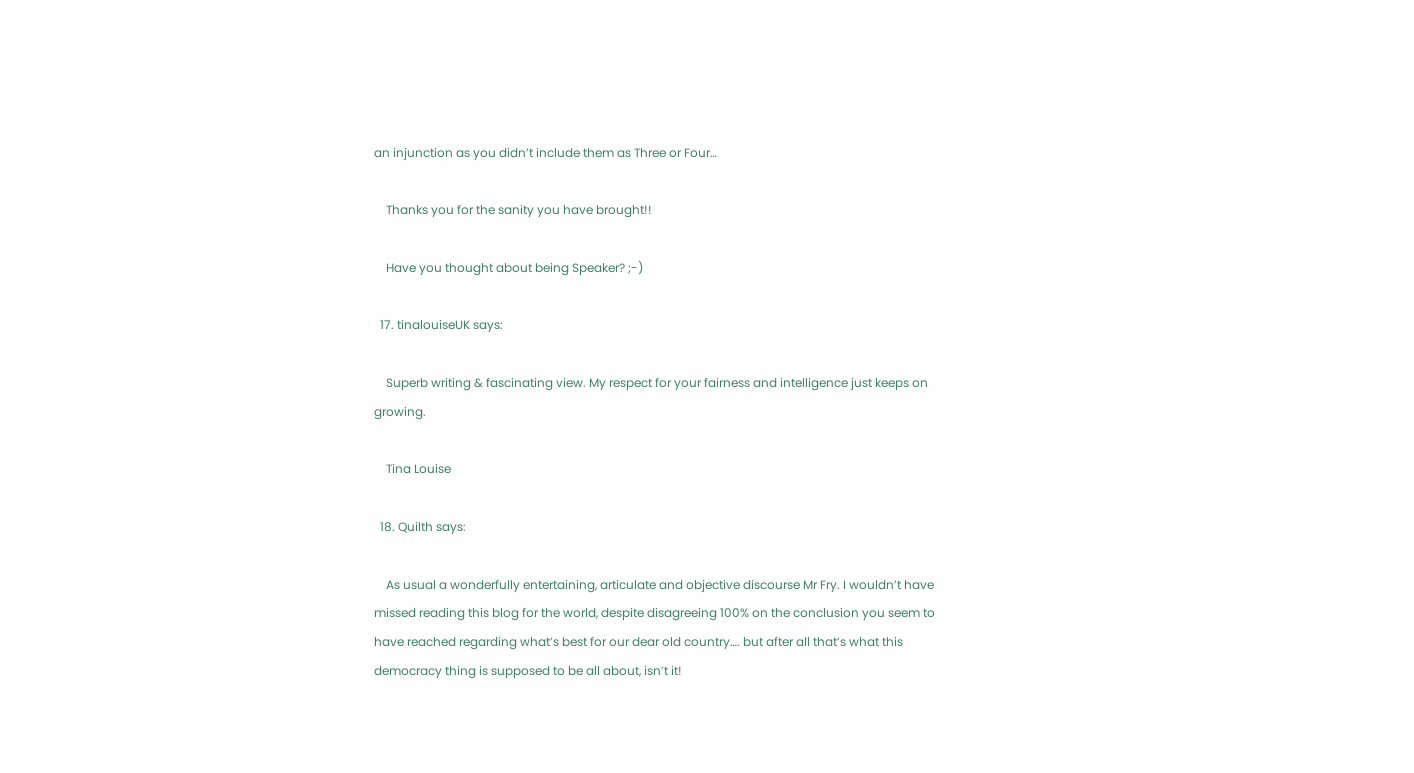an injunction as you didn’t include them as Three or Four…

    Thanks you for the sanity you have brought!!

    Have you thought about being Speaker? ;-)

  17. tinalouiseUK says:

    Superb writing & fascinating view. My respect for your fairness and intelligence just keeps on growing.

    Tina Louise

  18. Quilth says:

    As usual a wonderfully entertaining, articulate and objective discourse Mr Fry. I wouldn’t have missed reading this blog for the world, despite disagreeing 100% on the conclusion you seem to have reached regarding what’s best for our dear old country…. but after all that’s what this democracy thing is supposed to be all about, isn’t it!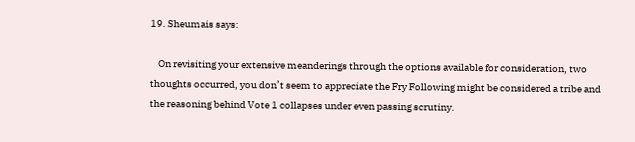19. Sheumais says:

    On revisiting your extensive meanderings through the options available for consideration, two thoughts occurred, you don’t seem to appreciate the Fry Following might be considered a tribe and the reasoning behind Vote 1 collapses under even passing scrutiny.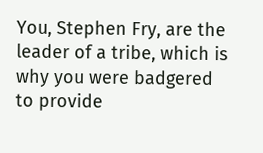You, Stephen Fry, are the leader of a tribe, which is why you were badgered to provide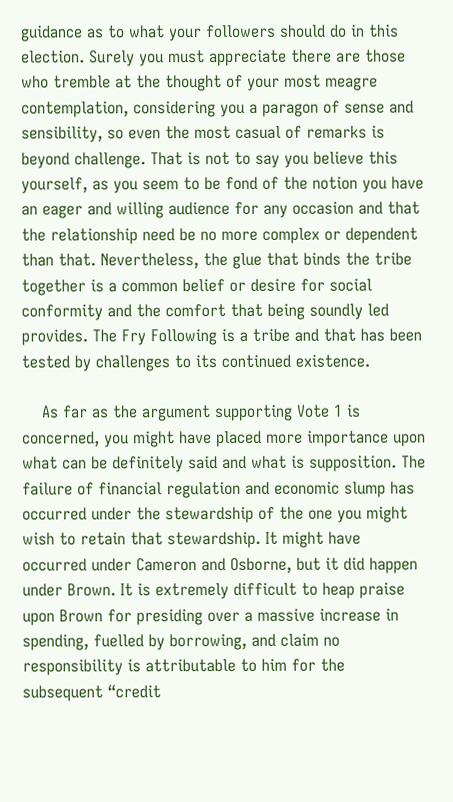guidance as to what your followers should do in this election. Surely you must appreciate there are those who tremble at the thought of your most meagre contemplation, considering you a paragon of sense and sensibility, so even the most casual of remarks is beyond challenge. That is not to say you believe this yourself, as you seem to be fond of the notion you have an eager and willing audience for any occasion and that the relationship need be no more complex or dependent than that. Nevertheless, the glue that binds the tribe together is a common belief or desire for social conformity and the comfort that being soundly led provides. The Fry Following is a tribe and that has been tested by challenges to its continued existence.

    As far as the argument supporting Vote 1 is concerned, you might have placed more importance upon what can be definitely said and what is supposition. The failure of financial regulation and economic slump has occurred under the stewardship of the one you might wish to retain that stewardship. It might have occurred under Cameron and Osborne, but it did happen under Brown. It is extremely difficult to heap praise upon Brown for presiding over a massive increase in spending, fuelled by borrowing, and claim no responsibility is attributable to him for the subsequent “credit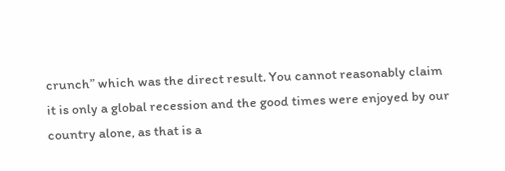crunch” which was the direct result. You cannot reasonably claim it is only a global recession and the good times were enjoyed by our country alone, as that is a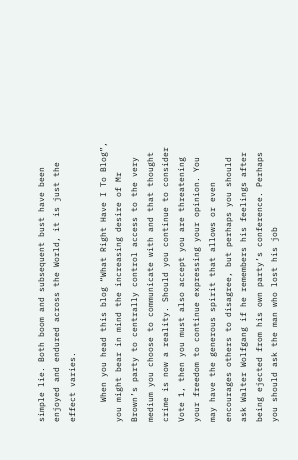simple lie. Both boom and subsequent bust have been enjoyed and endured across the World, it is just the effect varies.

    When you head this blog “What Right Have I To Blog”, you might bear in mind the increasing desire of Mr Brown’s party to centrally control access to the very medium you choose to communicate with and that thought crime is now a reality. Should you continue to consider Vote 1, then you must also accept you are threatening your freedom to continue expressing your opinion. You may have the generous spirit that allows or even encourages others to disagree, but perhaps you should ask Walter Wolfgang if he remembers his feelings after being ejected from his own party’s conference. Perhaps you should ask the man who lost his job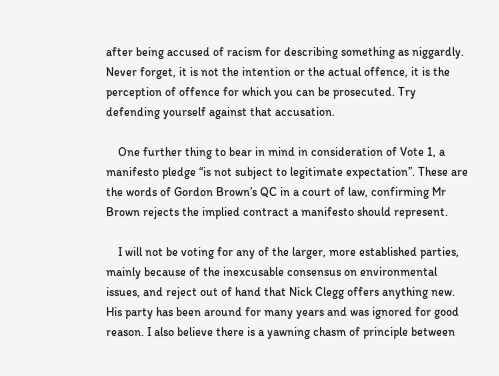after being accused of racism for describing something as niggardly. Never forget, it is not the intention or the actual offence, it is the perception of offence for which you can be prosecuted. Try defending yourself against that accusation.

    One further thing to bear in mind in consideration of Vote 1, a manifesto pledge “is not subject to legitimate expectation”. These are the words of Gordon Brown’s QC in a court of law, confirming Mr Brown rejects the implied contract a manifesto should represent.

    I will not be voting for any of the larger, more established parties, mainly because of the inexcusable consensus on environmental issues, and reject out of hand that Nick Clegg offers anything new. His party has been around for many years and was ignored for good reason. I also believe there is a yawning chasm of principle between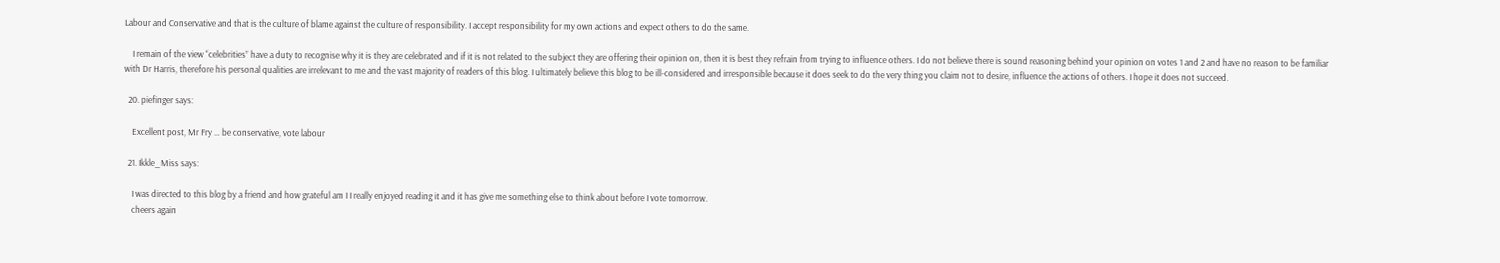Labour and Conservative and that is the culture of blame against the culture of responsibility. I accept responsibility for my own actions and expect others to do the same.

    I remain of the view “celebrities” have a duty to recognise why it is they are celebrated and if it is not related to the subject they are offering their opinion on, then it is best they refrain from trying to influence others. I do not believe there is sound reasoning behind your opinion on votes 1 and 2 and have no reason to be familiar with Dr Harris, therefore his personal qualities are irrelevant to me and the vast majority of readers of this blog. I ultimately believe this blog to be ill-considered and irresponsible because it does seek to do the very thing you claim not to desire, influence the actions of others. I hope it does not succeed.

  20. piefinger says:

    Excellent post, Mr Fry … be conservative, vote labour

  21. Ikkle_Miss says:

    I was directed to this blog by a friend and how grateful am I I really enjoyed reading it and it has give me something else to think about before I vote tomorrow.
    cheers again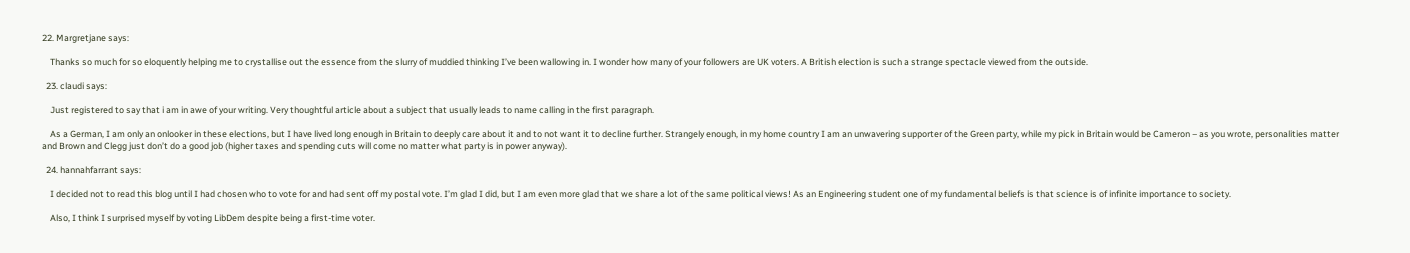22. Margretjane says:

    Thanks so much for so eloquently helping me to crystallise out the essence from the slurry of muddied thinking I’ve been wallowing in. I wonder how many of your followers are UK voters. A British election is such a strange spectacle viewed from the outside.

  23. claudi says:

    Just registered to say that i am in awe of your writing. Very thoughtful article about a subject that usually leads to name calling in the first paragraph.

    As a German, I am only an onlooker in these elections, but I have lived long enough in Britain to deeply care about it and to not want it to decline further. Strangely enough, in my home country I am an unwavering supporter of the Green party, while my pick in Britain would be Cameron – as you wrote, personalities matter and Brown and Clegg just don’t do a good job (higher taxes and spending cuts will come no matter what party is in power anyway).

  24. hannahfarrant says:

    I decided not to read this blog until I had chosen who to vote for and had sent off my postal vote. I’m glad I did, but I am even more glad that we share a lot of the same political views! As an Engineering student one of my fundamental beliefs is that science is of infinite importance to society.

    Also, I think I surprised myself by voting LibDem despite being a first-time voter.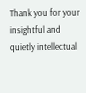Thank you for your insightful and quietly intellectual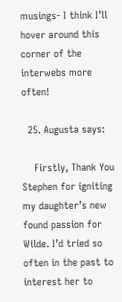musings- I think I’ll hover around this corner of the interwebs more often!

  25. Augusta says:

    Firstly, Thank You Stephen for igniting my daughter’s new found passion for Wilde. I’d tried so often in the past to interest her to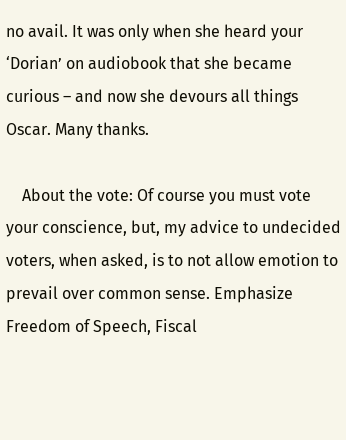no avail. It was only when she heard your ‘Dorian’ on audiobook that she became curious – and now she devours all things Oscar. Many thanks.

    About the vote: Of course you must vote your conscience, but, my advice to undecided voters, when asked, is to not allow emotion to prevail over common sense. Emphasize Freedom of Speech, Fiscal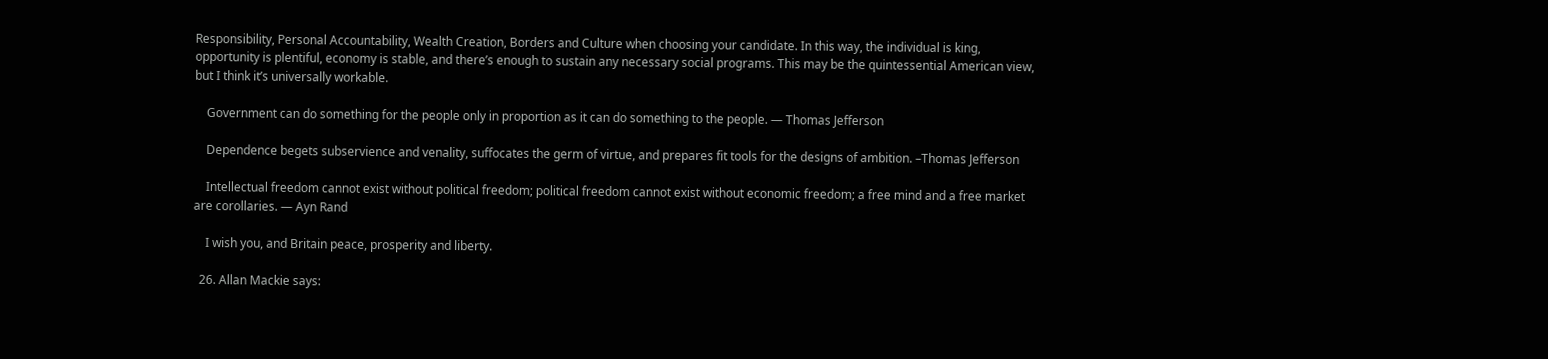Responsibility, Personal Accountability, Wealth Creation, Borders and Culture when choosing your candidate. In this way, the individual is king, opportunity is plentiful, economy is stable, and there’s enough to sustain any necessary social programs. This may be the quintessential American view, but I think it’s universally workable.

    Government can do something for the people only in proportion as it can do something to the people. — Thomas Jefferson

    Dependence begets subservience and venality, suffocates the germ of virtue, and prepares fit tools for the designs of ambition. –Thomas Jefferson

    Intellectual freedom cannot exist without political freedom; political freedom cannot exist without economic freedom; a free mind and a free market are corollaries. — Ayn Rand

    I wish you, and Britain peace, prosperity and liberty.

  26. Allan Mackie says: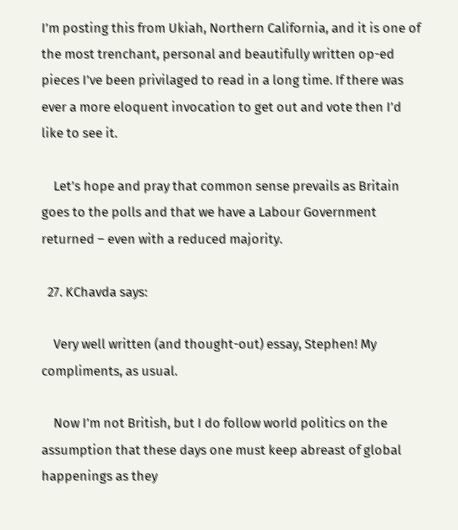I’m posting this from Ukiah, Northern California, and it is one of the most trenchant, personal and beautifully written op-ed pieces I’ve been privilaged to read in a long time. If there was ever a more eloquent invocation to get out and vote then I’d like to see it.

    Let’s hope and pray that common sense prevails as Britain goes to the polls and that we have a Labour Government returned – even with a reduced majority.

  27. KChavda says:

    Very well written (and thought-out) essay, Stephen! My compliments, as usual.

    Now I’m not British, but I do follow world politics on the assumption that these days one must keep abreast of global happenings as they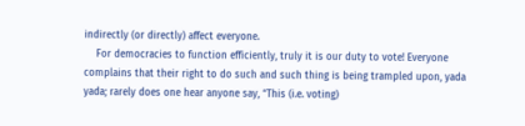indirectly (or directly) affect everyone.
    For democracies to function efficiently, truly it is our duty to vote! Everyone complains that their right to do such and such thing is being trampled upon, yada yada; rarely does one hear anyone say, “This (i.e. voting)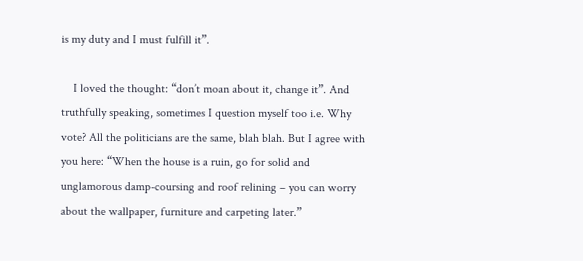is my duty and I must fulfill it”.

    I loved the thought: “don’t moan about it, change it”. And truthfully speaking, sometimes I question myself too i.e. Why vote? All the politicians are the same, blah blah. But I agree with you here: “When the house is a ruin, go for solid and unglamorous damp-coursing and roof relining – you can worry about the wallpaper, furniture and carpeting later.”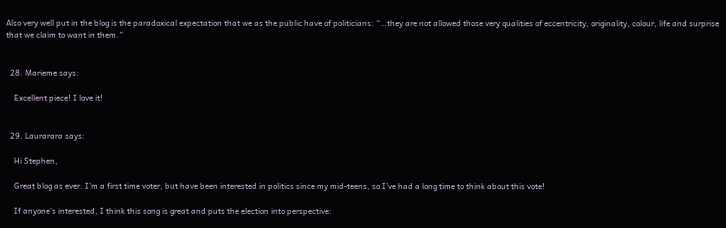Also very well put in the blog is the paradoxical expectation that we as the public have of politicians: “…they are not allowed those very qualities of eccentricity, originality, colour, life and surprise that we claim to want in them.”


  28. Marieme says:

    Excellent piece! I love it!


  29. Laurarara says:

    Hi Stephen,

    Great blog as ever. I’m a first time voter, but have been interested in politics since my mid-teens, so I’ve had a long time to think about this vote!

    If anyone’s interested, I think this song is great and puts the election into perspective: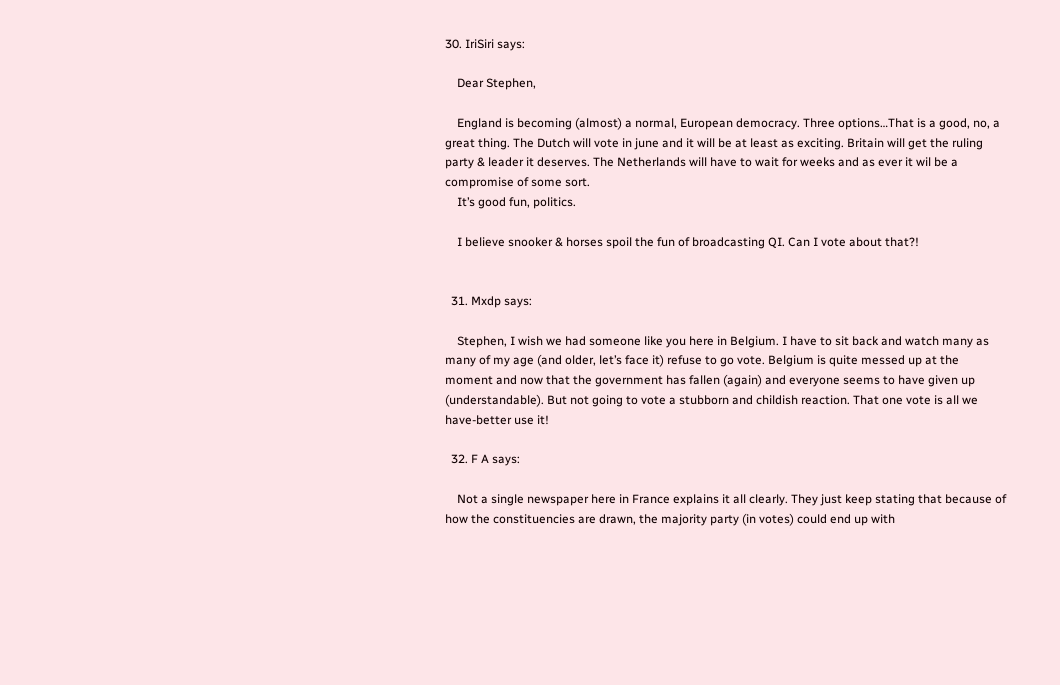30. IriSiri says:

    Dear Stephen,

    England is becoming (almost) a normal, European democracy. Three options…That is a good, no, a great thing. The Dutch will vote in june and it will be at least as exciting. Britain will get the ruling party & leader it deserves. The Netherlands will have to wait for weeks and as ever it wil be a compromise of some sort.
    It’s good fun, politics.

    I believe snooker & horses spoil the fun of broadcasting QI. Can I vote about that?!


  31. Mxdp says:

    Stephen, I wish we had someone like you here in Belgium. I have to sit back and watch many as many of my age (and older, let’s face it) refuse to go vote. Belgium is quite messed up at the moment and now that the government has fallen (again) and everyone seems to have given up (understandable). But not going to vote a stubborn and childish reaction. That one vote is all we have-better use it!

  32. F A says:

    Not a single newspaper here in France explains it all clearly. They just keep stating that because of how the constituencies are drawn, the majority party (in votes) could end up with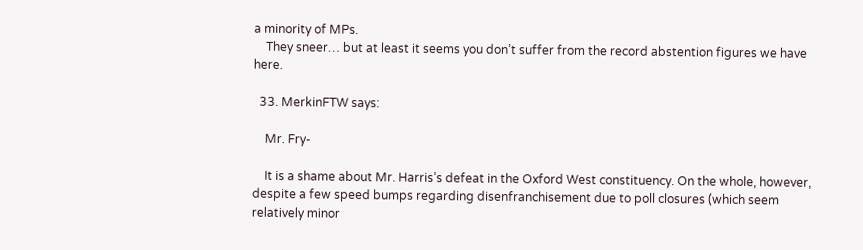a minority of MPs.
    They sneer… but at least it seems you don’t suffer from the record abstention figures we have here.

  33. MerkinFTW says:

    Mr. Fry-

    It is a shame about Mr. Harris’s defeat in the Oxford West constituency. On the whole, however, despite a few speed bumps regarding disenfranchisement due to poll closures (which seem relatively minor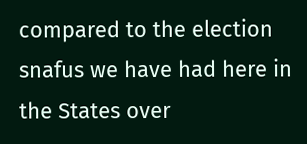compared to the election snafus we have had here in the States over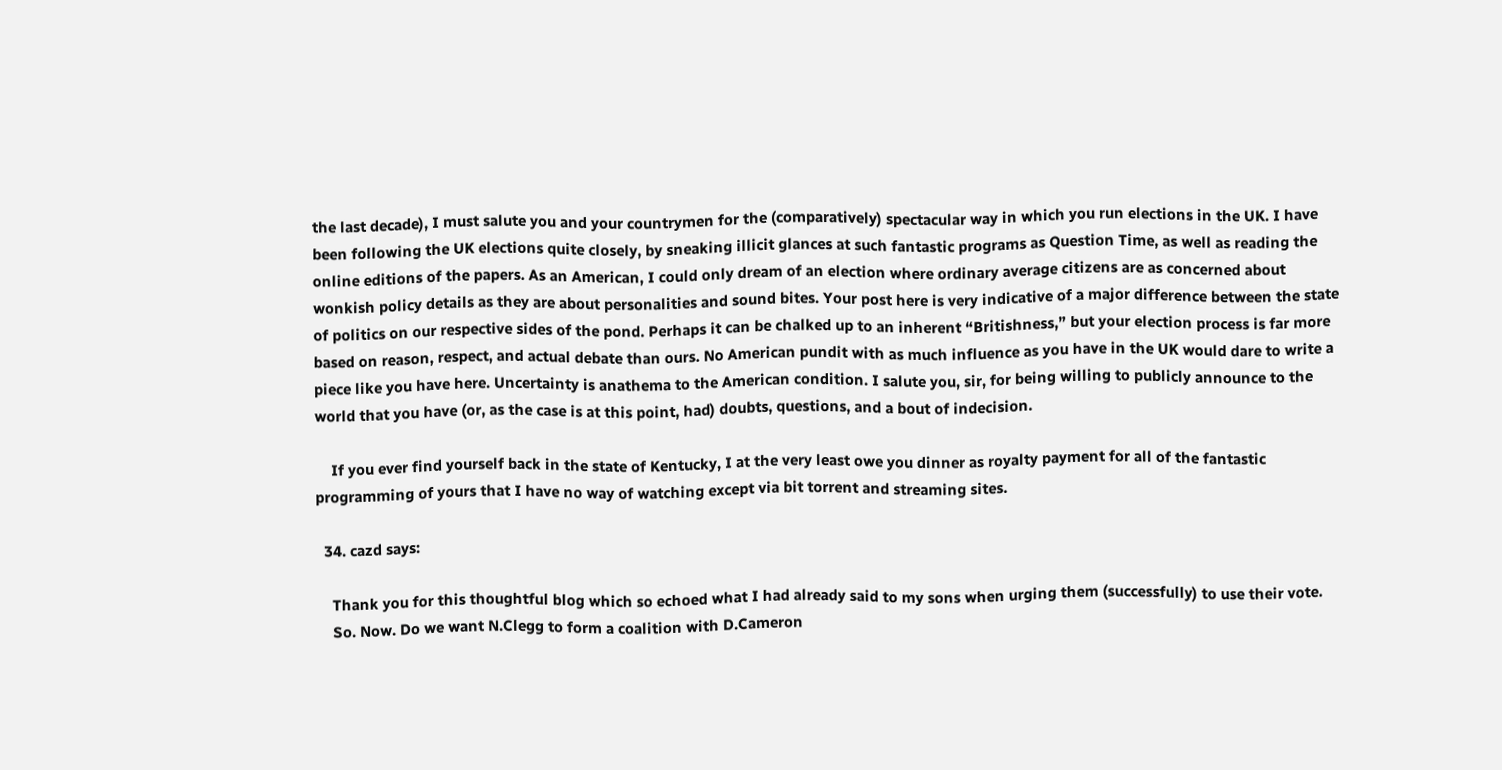the last decade), I must salute you and your countrymen for the (comparatively) spectacular way in which you run elections in the UK. I have been following the UK elections quite closely, by sneaking illicit glances at such fantastic programs as Question Time, as well as reading the online editions of the papers. As an American, I could only dream of an election where ordinary average citizens are as concerned about wonkish policy details as they are about personalities and sound bites. Your post here is very indicative of a major difference between the state of politics on our respective sides of the pond. Perhaps it can be chalked up to an inherent “Britishness,” but your election process is far more based on reason, respect, and actual debate than ours. No American pundit with as much influence as you have in the UK would dare to write a piece like you have here. Uncertainty is anathema to the American condition. I salute you, sir, for being willing to publicly announce to the world that you have (or, as the case is at this point, had) doubts, questions, and a bout of indecision.

    If you ever find yourself back in the state of Kentucky, I at the very least owe you dinner as royalty payment for all of the fantastic programming of yours that I have no way of watching except via bit torrent and streaming sites.

  34. cazd says:

    Thank you for this thoughtful blog which so echoed what I had already said to my sons when urging them (successfully) to use their vote.
    So. Now. Do we want N.Clegg to form a coalition with D.Cameron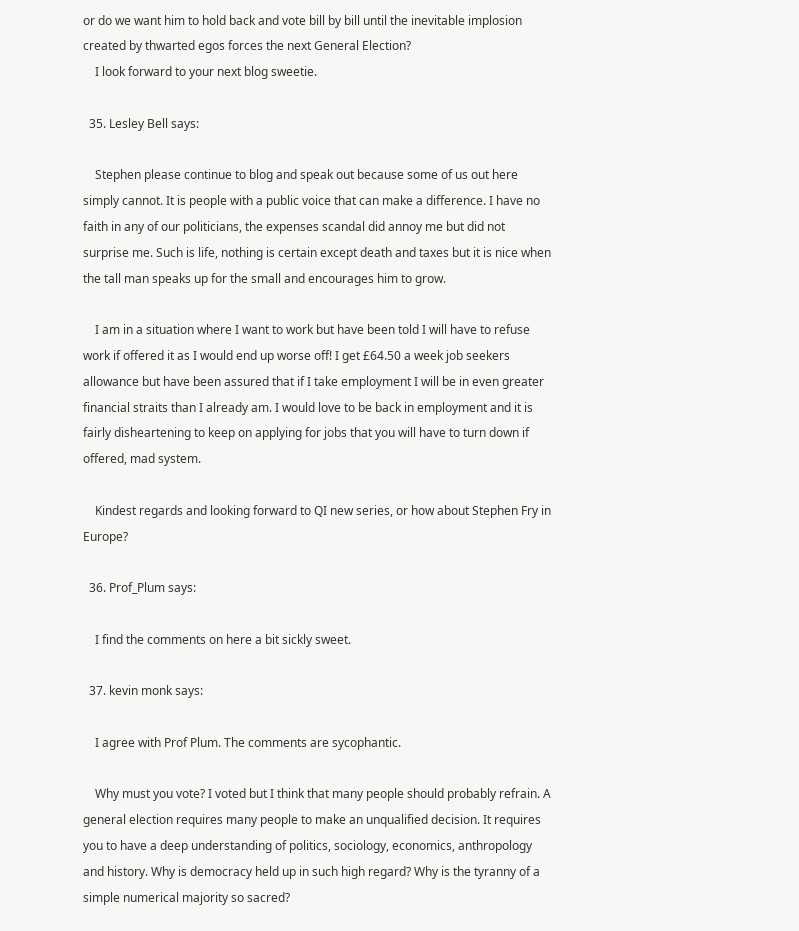or do we want him to hold back and vote bill by bill until the inevitable implosion created by thwarted egos forces the next General Election?
    I look forward to your next blog sweetie.

  35. Lesley Bell says:

    Stephen please continue to blog and speak out because some of us out here simply cannot. It is people with a public voice that can make a difference. I have no faith in any of our politicians, the expenses scandal did annoy me but did not surprise me. Such is life, nothing is certain except death and taxes but it is nice when the tall man speaks up for the small and encourages him to grow.

    I am in a situation where I want to work but have been told I will have to refuse work if offered it as I would end up worse off! I get £64.50 a week job seekers allowance but have been assured that if I take employment I will be in even greater financial straits than I already am. I would love to be back in employment and it is fairly disheartening to keep on applying for jobs that you will have to turn down if offered, mad system.

    Kindest regards and looking forward to QI new series, or how about Stephen Fry in Europe?

  36. Prof_Plum says:

    I find the comments on here a bit sickly sweet.

  37. kevin monk says:

    I agree with Prof Plum. The comments are sycophantic.

    Why must you vote? I voted but I think that many people should probably refrain. A general election requires many people to make an unqualified decision. It requires you to have a deep understanding of politics, sociology, economics, anthropology and history. Why is democracy held up in such high regard? Why is the tyranny of a simple numerical majority so sacred?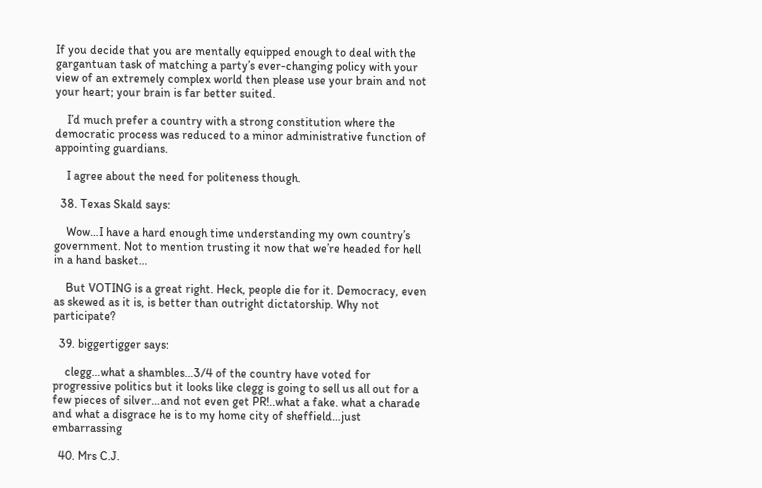If you decide that you are mentally equipped enough to deal with the gargantuan task of matching a party’s ever-changing policy with your view of an extremely complex world then please use your brain and not your heart; your brain is far better suited.

    I’d much prefer a country with a strong constitution where the democratic process was reduced to a minor administrative function of appointing guardians.

    I agree about the need for politeness though.

  38. Texas Skald says:

    Wow…I have a hard enough time understanding my own country’s government. Not to mention trusting it now that we’re headed for hell in a hand basket…

    But VOTING is a great right. Heck, people die for it. Democracy, even as skewed as it is, is better than outright dictatorship. Why not participate?

  39. biggertigger says:

    clegg…what a shambles…3/4 of the country have voted for progressive politics but it looks like clegg is going to sell us all out for a few pieces of silver…and not even get PR!..what a fake. what a charade and what a disgrace he is to my home city of sheffield…just embarrassing

  40. Mrs C.J.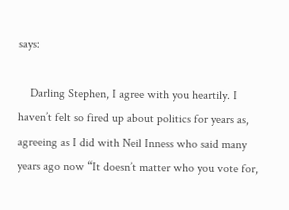says:

    Darling Stephen, I agree with you heartily. I haven’t felt so fired up about politics for years as, agreeing as I did with Neil Inness who said many years ago now “It doesn’t matter who you vote for,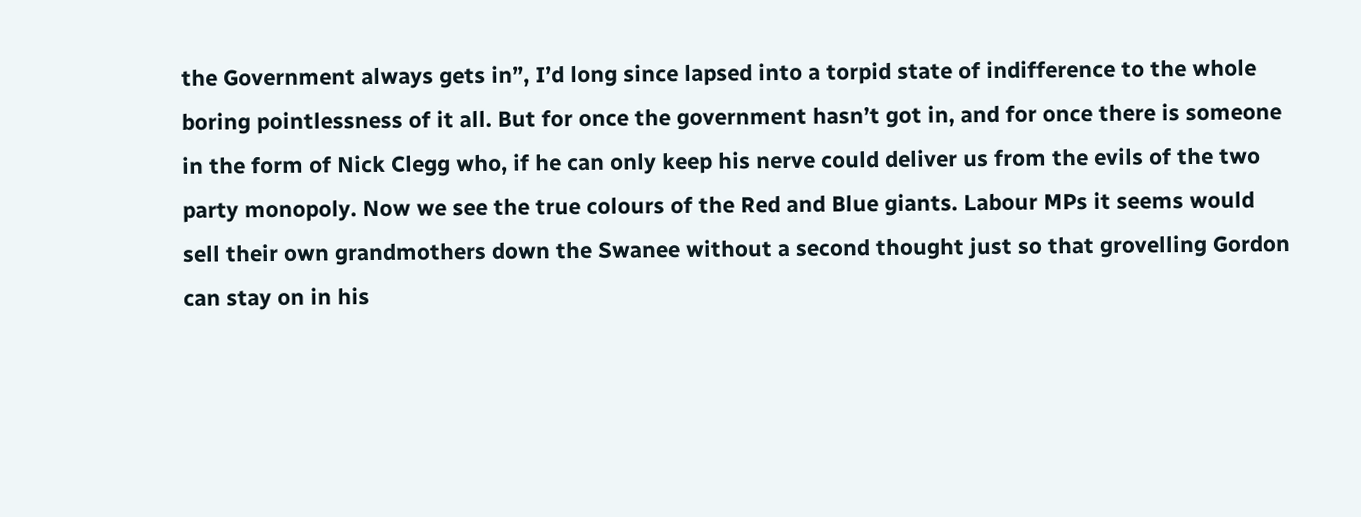the Government always gets in”, I’d long since lapsed into a torpid state of indifference to the whole boring pointlessness of it all. But for once the government hasn’t got in, and for once there is someone in the form of Nick Clegg who, if he can only keep his nerve could deliver us from the evils of the two party monopoly. Now we see the true colours of the Red and Blue giants. Labour MPs it seems would sell their own grandmothers down the Swanee without a second thought just so that grovelling Gordon can stay on in his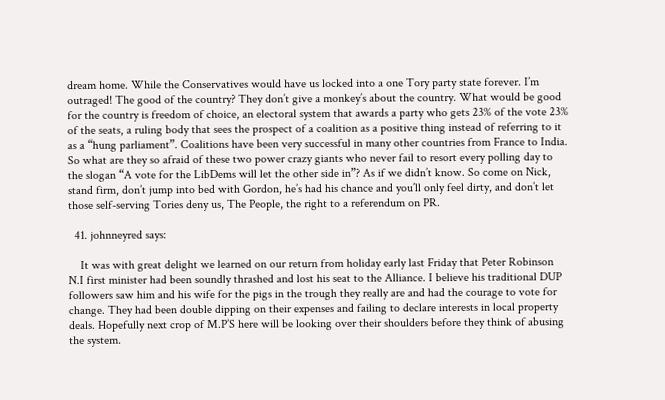dream home. While the Conservatives would have us locked into a one Tory party state forever. I’m outraged! The good of the country? They don’t give a monkey’s about the country. What would be good for the country is freedom of choice, an electoral system that awards a party who gets 23% of the vote 23% of the seats, a ruling body that sees the prospect of a coalition as a positive thing instead of referring to it as a “hung parliament”. Coalitions have been very successful in many other countries from France to India. So what are they so afraid of these two power crazy giants who never fail to resort every polling day to the slogan “A vote for the LibDems will let the other side in”? As if we didn’t know. So come on Nick, stand firm, don’t jump into bed with Gordon, he’s had his chance and you’ll only feel dirty, and don’t let those self-serving Tories deny us, The People, the right to a referendum on PR.

  41. johnneyred says:

    It was with great delight we learned on our return from holiday early last Friday that Peter Robinson N.I first minister had been soundly thrashed and lost his seat to the Alliance. I believe his traditional DUP followers saw him and his wife for the pigs in the trough they really are and had the courage to vote for change. They had been double dipping on their expenses and failing to declare interests in local property deals. Hopefully next crop of M.P’S here will be looking over their shoulders before they think of abusing the system.